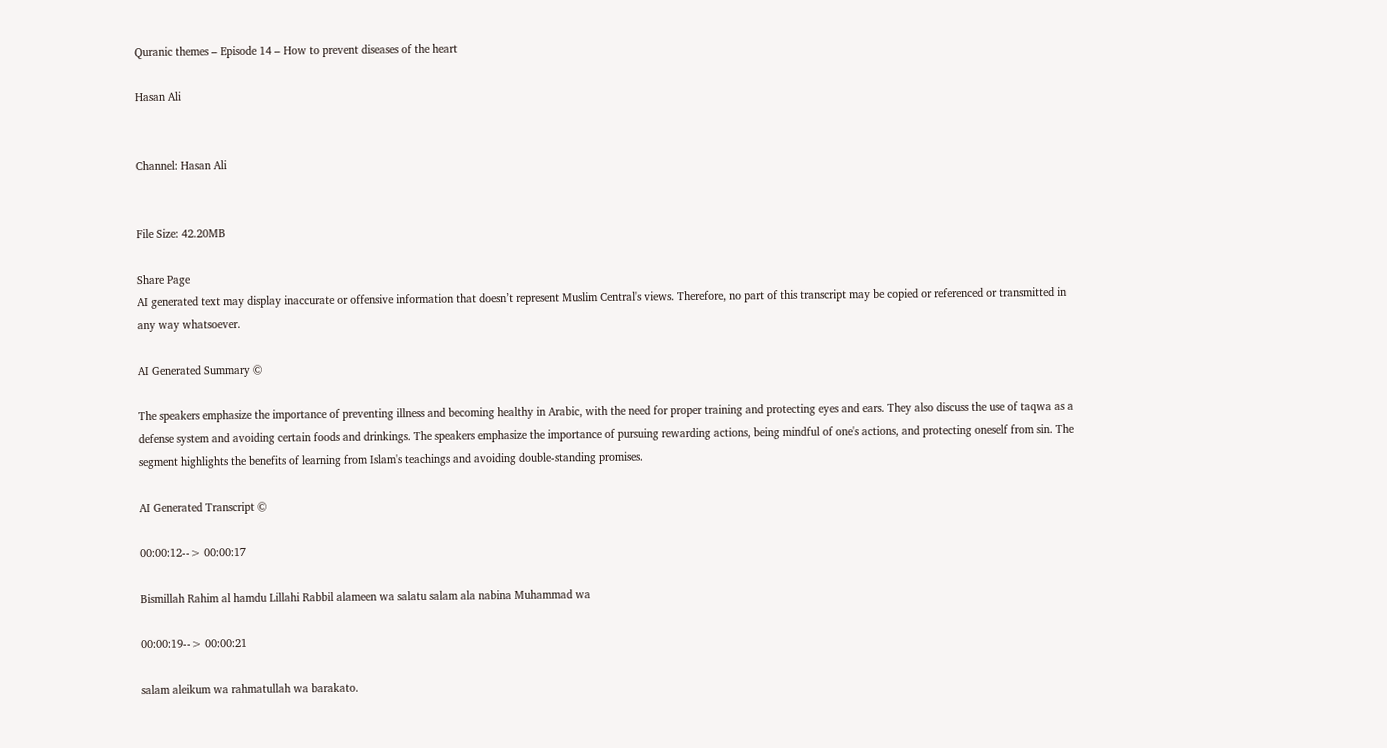Quranic themes – Episode 14 – How to prevent diseases of the heart

Hasan Ali


Channel: Hasan Ali


File Size: 42.20MB

Share Page
AI generated text may display inaccurate or offensive information that doesn’t represent Muslim Central's views. Therefore, no part of this transcript may be copied or referenced or transmitted in any way whatsoever.

AI Generated Summary ©

The speakers emphasize the importance of preventing illness and becoming healthy in Arabic, with the need for proper training and protecting eyes and ears. They also discuss the use of taqwa as a defense system and avoiding certain foods and drinkings. The speakers emphasize the importance of pursuing rewarding actions, being mindful of one's actions, and protecting oneself from sin. The segment highlights the benefits of learning from Islam's teachings and avoiding double-standing promises.

AI Generated Transcript ©

00:00:12--> 00:00:17

Bismillah Rahim al hamdu Lillahi Rabbil alameen wa salatu salam ala nabina Muhammad wa

00:00:19--> 00:00:21

salam aleikum wa rahmatullah wa barakato.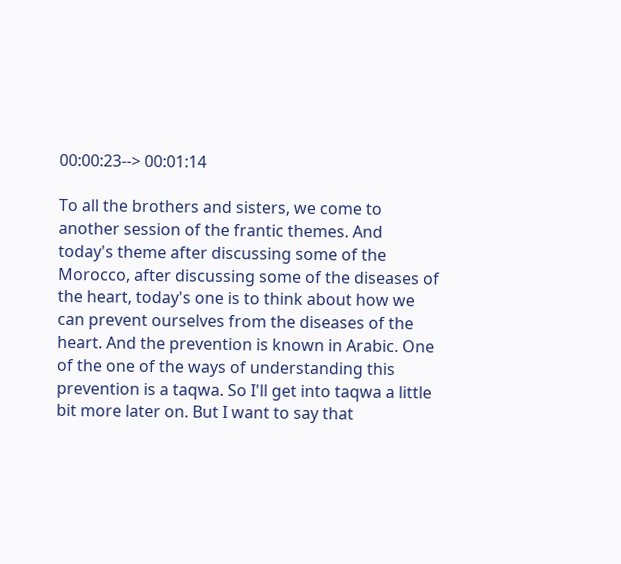00:00:23--> 00:01:14

To all the brothers and sisters, we come to another session of the frantic themes. And today's theme after discussing some of the Morocco, after discussing some of the diseases of the heart, today's one is to think about how we can prevent ourselves from the diseases of the heart. And the prevention is known in Arabic. One of the one of the ways of understanding this prevention is a taqwa. So I'll get into taqwa a little bit more later on. But I want to say that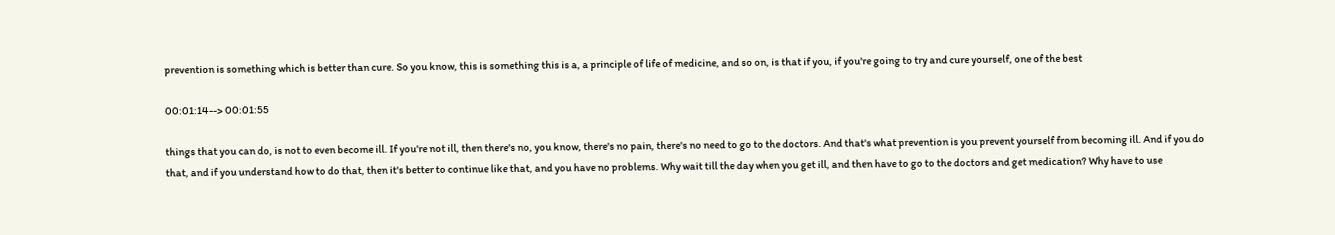prevention is something which is better than cure. So you know, this is something this is a, a principle of life of medicine, and so on, is that if you, if you're going to try and cure yourself, one of the best

00:01:14--> 00:01:55

things that you can do, is not to even become ill. If you're not ill, then there's no, you know, there's no pain, there's no need to go to the doctors. And that's what prevention is you prevent yourself from becoming ill. And if you do that, and if you understand how to do that, then it's better to continue like that, and you have no problems. Why wait till the day when you get ill, and then have to go to the doctors and get medication? Why have to use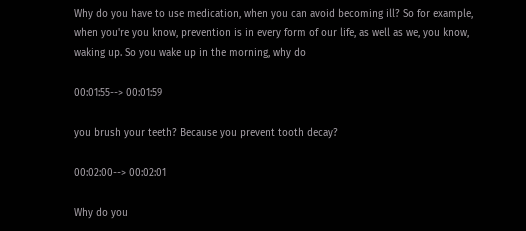Why do you have to use medication, when you can avoid becoming ill? So for example, when you're you know, prevention is in every form of our life, as well as we, you know, waking up. So you wake up in the morning, why do

00:01:55--> 00:01:59

you brush your teeth? Because you prevent tooth decay?

00:02:00--> 00:02:01

Why do you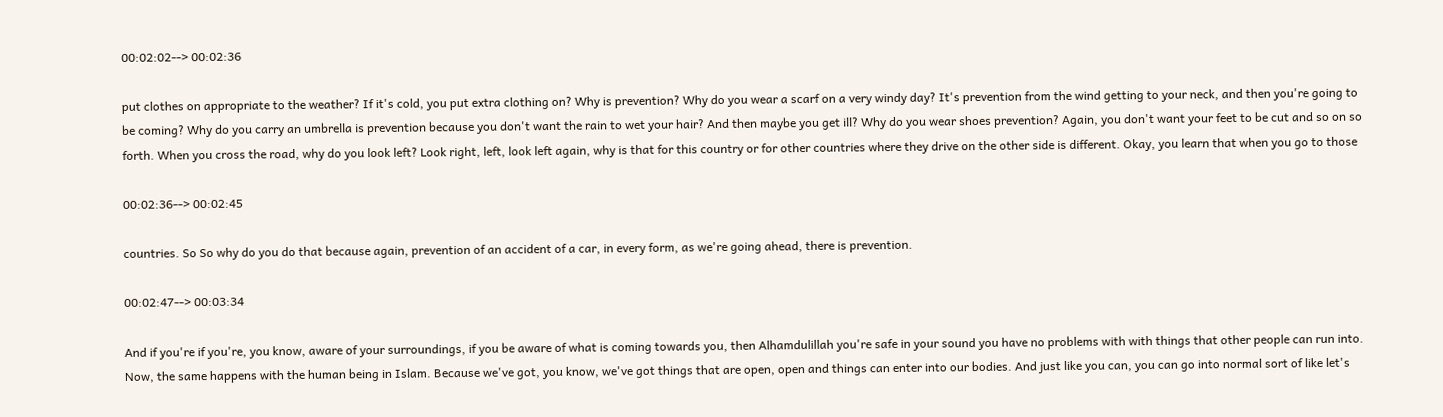00:02:02--> 00:02:36

put clothes on appropriate to the weather? If it's cold, you put extra clothing on? Why is prevention? Why do you wear a scarf on a very windy day? It's prevention from the wind getting to your neck, and then you're going to be coming? Why do you carry an umbrella is prevention because you don't want the rain to wet your hair? And then maybe you get ill? Why do you wear shoes prevention? Again, you don't want your feet to be cut and so on so forth. When you cross the road, why do you look left? Look right, left, look left again, why is that for this country or for other countries where they drive on the other side is different. Okay, you learn that when you go to those

00:02:36--> 00:02:45

countries. So So why do you do that because again, prevention of an accident of a car, in every form, as we're going ahead, there is prevention.

00:02:47--> 00:03:34

And if you're if you're, you know, aware of your surroundings, if you be aware of what is coming towards you, then Alhamdulillah you're safe in your sound you have no problems with with things that other people can run into. Now, the same happens with the human being in Islam. Because we've got, you know, we've got things that are open, open and things can enter into our bodies. And just like you can, you can go into normal sort of like let's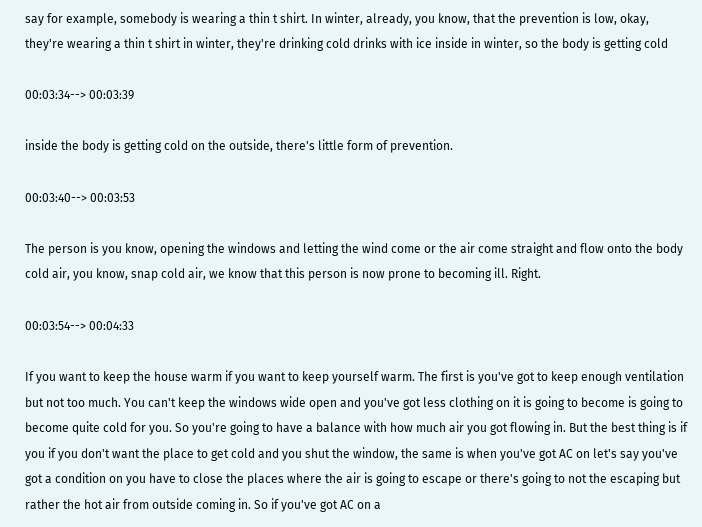say for example, somebody is wearing a thin t shirt. In winter, already, you know, that the prevention is low, okay, they're wearing a thin t shirt in winter, they're drinking cold drinks with ice inside in winter, so the body is getting cold

00:03:34--> 00:03:39

inside the body is getting cold on the outside, there's little form of prevention.

00:03:40--> 00:03:53

The person is you know, opening the windows and letting the wind come or the air come straight and flow onto the body cold air, you know, snap cold air, we know that this person is now prone to becoming ill. Right.

00:03:54--> 00:04:33

If you want to keep the house warm if you want to keep yourself warm. The first is you've got to keep enough ventilation but not too much. You can't keep the windows wide open and you've got less clothing on it is going to become is going to become quite cold for you. So you're going to have a balance with how much air you got flowing in. But the best thing is if you if you don't want the place to get cold and you shut the window, the same is when you've got AC on let's say you've got a condition on you have to close the places where the air is going to escape or there's going to not the escaping but rather the hot air from outside coming in. So if you've got AC on a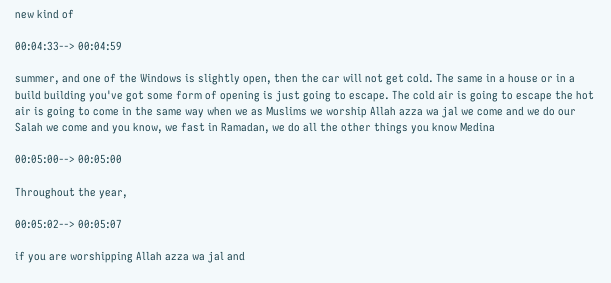new kind of

00:04:33--> 00:04:59

summer, and one of the Windows is slightly open, then the car will not get cold. The same in a house or in a build building you've got some form of opening is just going to escape. The cold air is going to escape the hot air is going to come in the same way when we as Muslims we worship Allah azza wa jal we come and we do our Salah we come and you know, we fast in Ramadan, we do all the other things you know Medina

00:05:00--> 00:05:00

Throughout the year,

00:05:02--> 00:05:07

if you are worshipping Allah azza wa jal and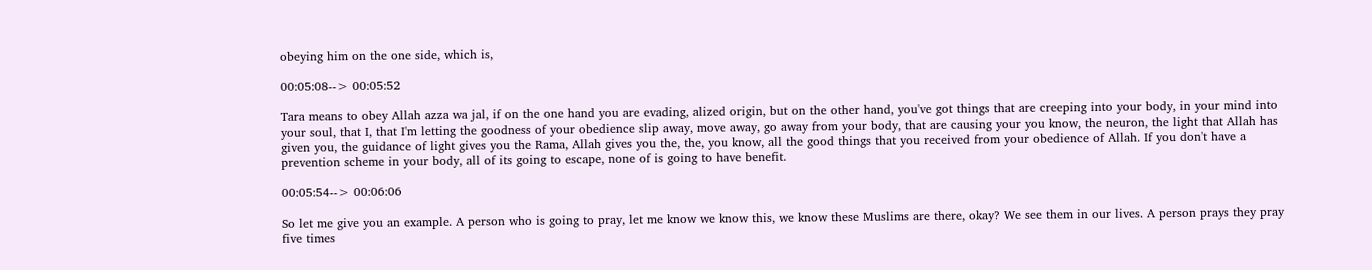obeying him on the one side, which is,

00:05:08--> 00:05:52

Tara means to obey Allah azza wa jal, if on the one hand you are evading, alized origin, but on the other hand, you've got things that are creeping into your body, in your mind into your soul, that I, that I'm letting the goodness of your obedience slip away, move away, go away from your body, that are causing your you know, the neuron, the light that Allah has given you, the guidance of light gives you the Rama, Allah gives you the, the, you know, all the good things that you received from your obedience of Allah. If you don't have a prevention scheme in your body, all of its going to escape, none of is going to have benefit.

00:05:54--> 00:06:06

So let me give you an example. A person who is going to pray, let me know we know this, we know these Muslims are there, okay? We see them in our lives. A person prays they pray five times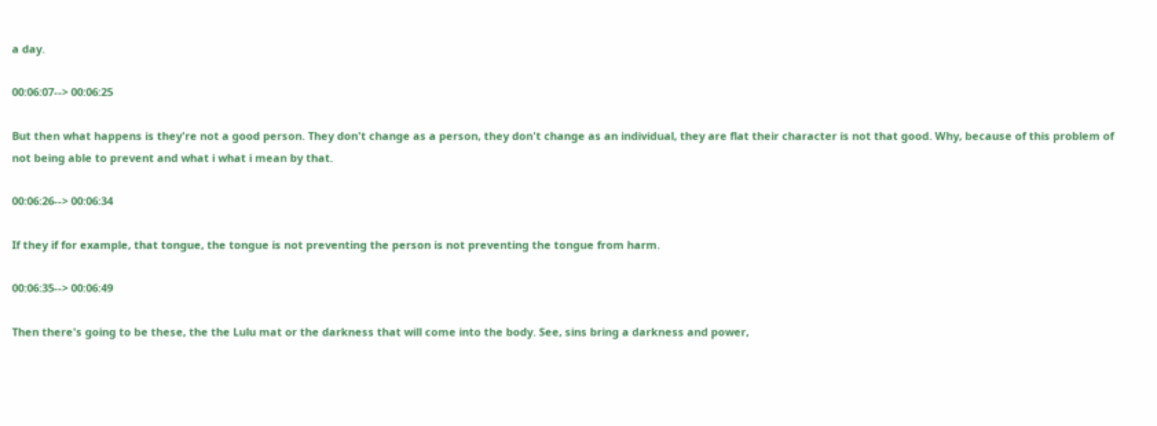a day.

00:06:07--> 00:06:25

But then what happens is they're not a good person. They don't change as a person, they don't change as an individual, they are flat their character is not that good. Why, because of this problem of not being able to prevent and what i what i mean by that.

00:06:26--> 00:06:34

If they if for example, that tongue, the tongue is not preventing the person is not preventing the tongue from harm.

00:06:35--> 00:06:49

Then there's going to be these, the the Lulu mat or the darkness that will come into the body. See, sins bring a darkness and power,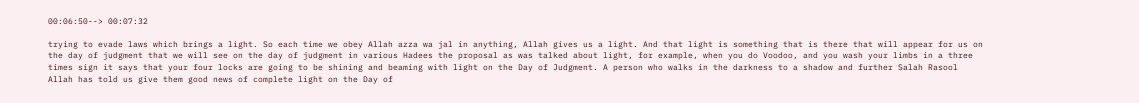00:06:50--> 00:07:32

trying to evade laws which brings a light. So each time we obey Allah azza wa jal in anything, Allah gives us a light. And that light is something that is there that will appear for us on the day of judgment that we will see on the day of judgment in various Hadees the proposal as was talked about light, for example, when you do Voodoo, and you wash your limbs in a three times sign it says that your four locks are going to be shining and beaming with light on the Day of Judgment. A person who walks in the darkness to a shadow and further Salah Rasool Allah has told us give them good news of complete light on the Day of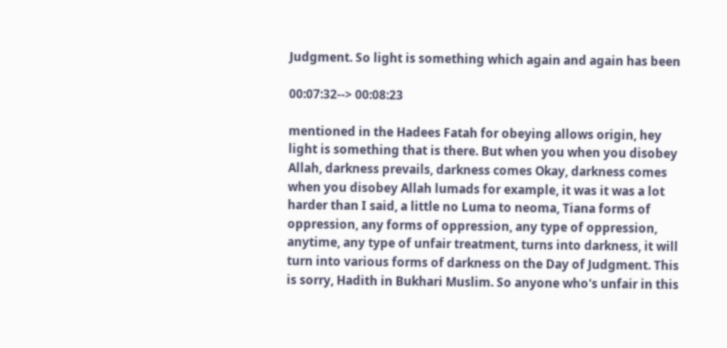Judgment. So light is something which again and again has been

00:07:32--> 00:08:23

mentioned in the Hadees Fatah for obeying allows origin, hey light is something that is there. But when you when you disobey Allah, darkness prevails, darkness comes Okay, darkness comes when you disobey Allah lumads for example, it was it was a lot harder than I said, a little no Luma to neoma, Tiana forms of oppression, any forms of oppression, any type of oppression, anytime, any type of unfair treatment, turns into darkness, it will turn into various forms of darkness on the Day of Judgment. This is sorry, Hadith in Bukhari Muslim. So anyone who's unfair in this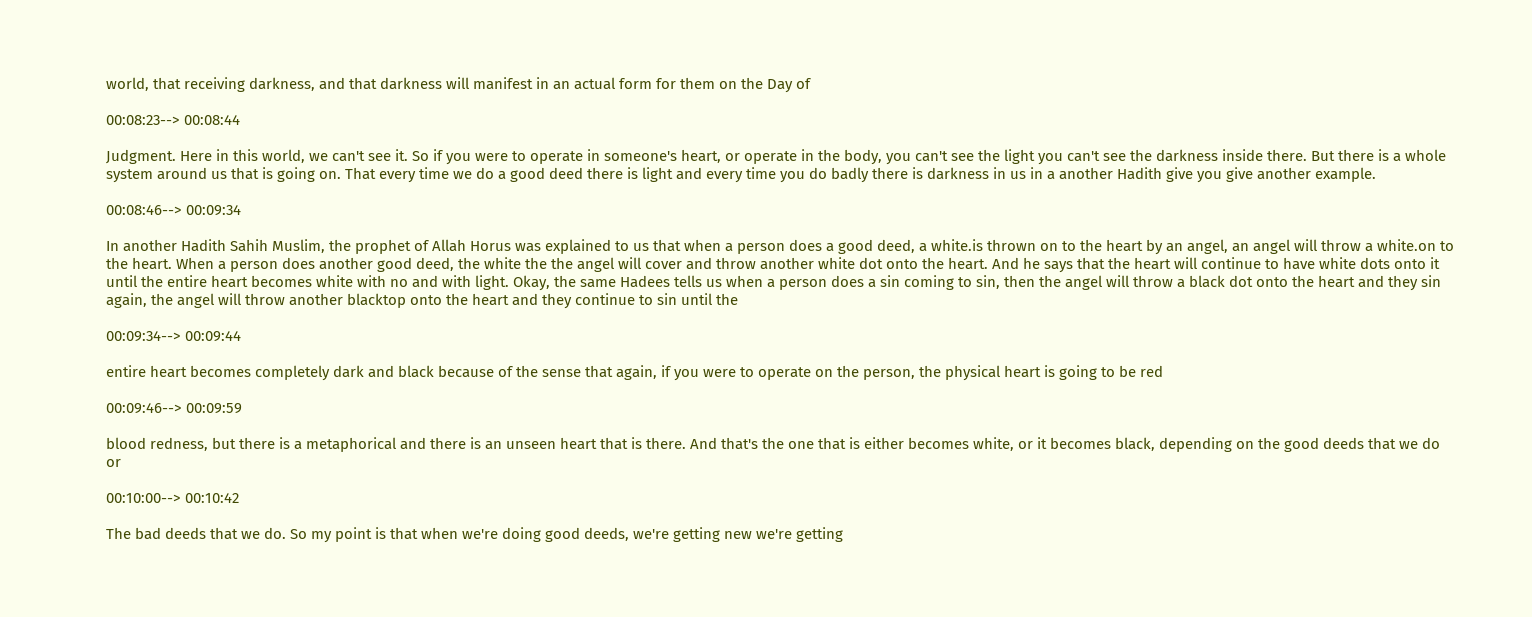world, that receiving darkness, and that darkness will manifest in an actual form for them on the Day of

00:08:23--> 00:08:44

Judgment. Here in this world, we can't see it. So if you were to operate in someone's heart, or operate in the body, you can't see the light you can't see the darkness inside there. But there is a whole system around us that is going on. That every time we do a good deed there is light and every time you do badly there is darkness in us in a another Hadith give you give another example.

00:08:46--> 00:09:34

In another Hadith Sahih Muslim, the prophet of Allah Horus was explained to us that when a person does a good deed, a white.is thrown on to the heart by an angel, an angel will throw a white.on to the heart. When a person does another good deed, the white the the angel will cover and throw another white dot onto the heart. And he says that the heart will continue to have white dots onto it until the entire heart becomes white with no and with light. Okay, the same Hadees tells us when a person does a sin coming to sin, then the angel will throw a black dot onto the heart and they sin again, the angel will throw another blacktop onto the heart and they continue to sin until the

00:09:34--> 00:09:44

entire heart becomes completely dark and black because of the sense that again, if you were to operate on the person, the physical heart is going to be red

00:09:46--> 00:09:59

blood redness, but there is a metaphorical and there is an unseen heart that is there. And that's the one that is either becomes white, or it becomes black, depending on the good deeds that we do or

00:10:00--> 00:10:42

The bad deeds that we do. So my point is that when we're doing good deeds, we're getting new we're getting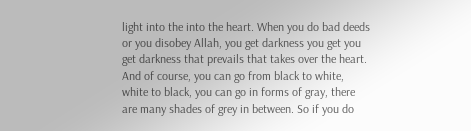light into the into the heart. When you do bad deeds or you disobey Allah, you get darkness you get you get darkness that prevails that takes over the heart. And of course, you can go from black to white, white to black, you can go in forms of gray, there are many shades of grey in between. So if you do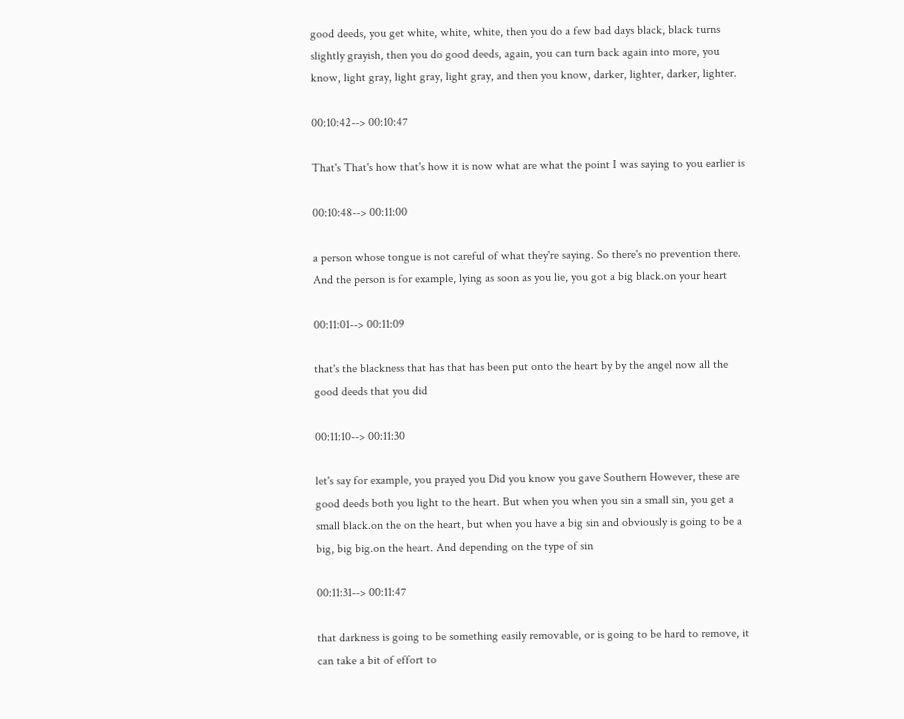good deeds, you get white, white, white, then you do a few bad days black, black turns slightly grayish, then you do good deeds, again, you can turn back again into more, you know, light gray, light gray, light gray, and then you know, darker, lighter, darker, lighter.

00:10:42--> 00:10:47

That's That's how that's how it is now what are what the point I was saying to you earlier is

00:10:48--> 00:11:00

a person whose tongue is not careful of what they're saying. So there's no prevention there. And the person is for example, lying as soon as you lie, you got a big black.on your heart

00:11:01--> 00:11:09

that's the blackness that has that has been put onto the heart by by the angel now all the good deeds that you did

00:11:10--> 00:11:30

let's say for example, you prayed you Did you know you gave Southern However, these are good deeds both you light to the heart. But when you when you sin a small sin, you get a small black.on the on the heart, but when you have a big sin and obviously is going to be a big, big big.on the heart. And depending on the type of sin

00:11:31--> 00:11:47

that darkness is going to be something easily removable, or is going to be hard to remove, it can take a bit of effort to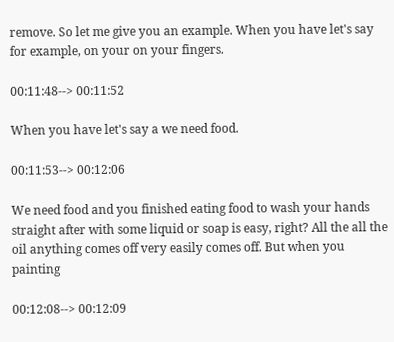remove. So let me give you an example. When you have let's say for example, on your on your fingers.

00:11:48--> 00:11:52

When you have let's say a we need food.

00:11:53--> 00:12:06

We need food and you finished eating food to wash your hands straight after with some liquid or soap is easy, right? All the all the oil anything comes off very easily comes off. But when you painting

00:12:08--> 00:12:09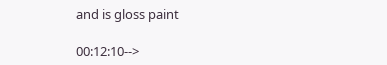and is gloss paint

00:12:10-->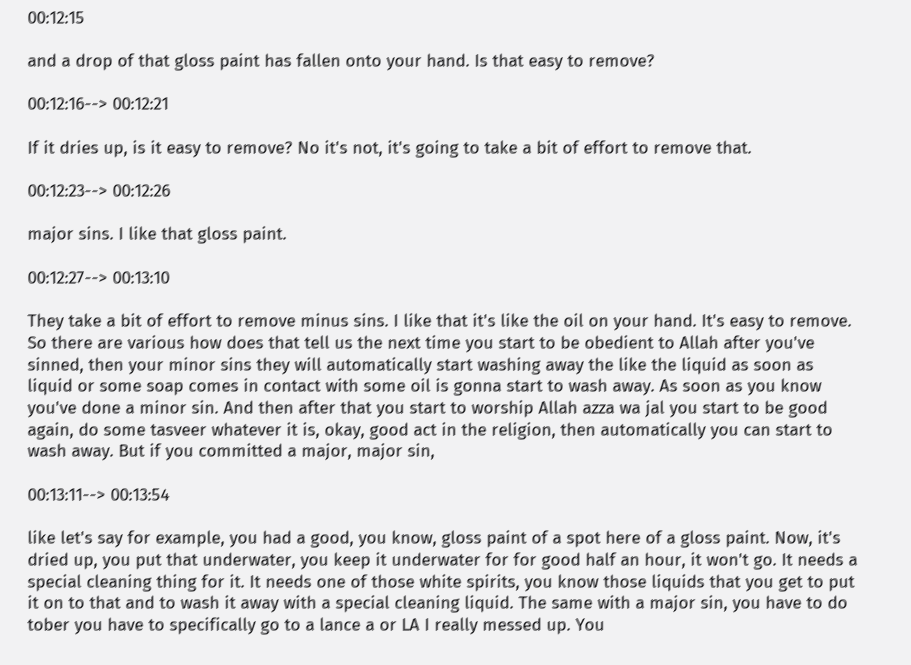00:12:15

and a drop of that gloss paint has fallen onto your hand. Is that easy to remove?

00:12:16--> 00:12:21

If it dries up, is it easy to remove? No it's not, it's going to take a bit of effort to remove that.

00:12:23--> 00:12:26

major sins. I like that gloss paint.

00:12:27--> 00:13:10

They take a bit of effort to remove minus sins. I like that it's like the oil on your hand. It's easy to remove. So there are various how does that tell us the next time you start to be obedient to Allah after you've sinned, then your minor sins they will automatically start washing away the like the liquid as soon as liquid or some soap comes in contact with some oil is gonna start to wash away. As soon as you know you've done a minor sin. And then after that you start to worship Allah azza wa jal you start to be good again, do some tasveer whatever it is, okay, good act in the religion, then automatically you can start to wash away. But if you committed a major, major sin,

00:13:11--> 00:13:54

like let's say for example, you had a good, you know, gloss paint of a spot here of a gloss paint. Now, it's dried up, you put that underwater, you keep it underwater for for good half an hour, it won't go. It needs a special cleaning thing for it. It needs one of those white spirits, you know those liquids that you get to put it on to that and to wash it away with a special cleaning liquid. The same with a major sin, you have to do tober you have to specifically go to a lance a or LA I really messed up. You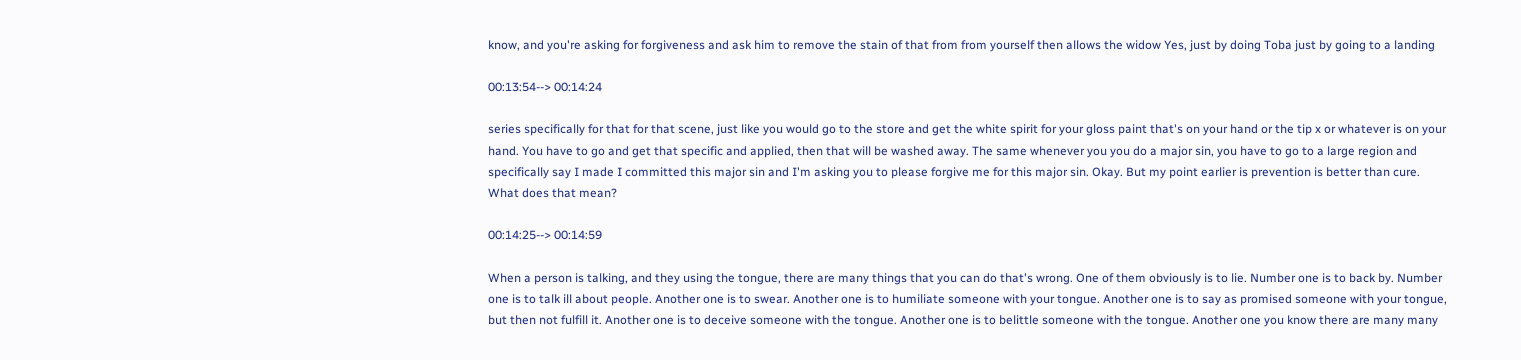know, and you're asking for forgiveness and ask him to remove the stain of that from from yourself then allows the widow Yes, just by doing Toba just by going to a landing

00:13:54--> 00:14:24

series specifically for that for that scene, just like you would go to the store and get the white spirit for your gloss paint that's on your hand or the tip x or whatever is on your hand. You have to go and get that specific and applied, then that will be washed away. The same whenever you you do a major sin, you have to go to a large region and specifically say I made I committed this major sin and I'm asking you to please forgive me for this major sin. Okay. But my point earlier is prevention is better than cure. What does that mean?

00:14:25--> 00:14:59

When a person is talking, and they using the tongue, there are many things that you can do that's wrong. One of them obviously is to lie. Number one is to back by. Number one is to talk ill about people. Another one is to swear. Another one is to humiliate someone with your tongue. Another one is to say as promised someone with your tongue, but then not fulfill it. Another one is to deceive someone with the tongue. Another one is to belittle someone with the tongue. Another one you know there are many many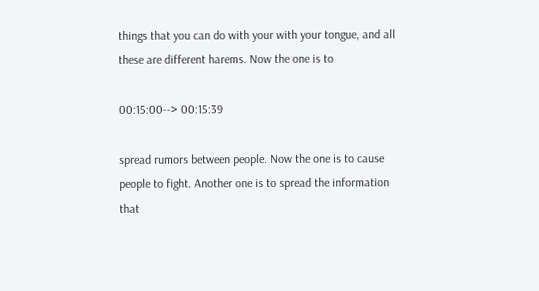things that you can do with your with your tongue, and all these are different harems. Now the one is to

00:15:00--> 00:15:39

spread rumors between people. Now the one is to cause people to fight. Another one is to spread the information that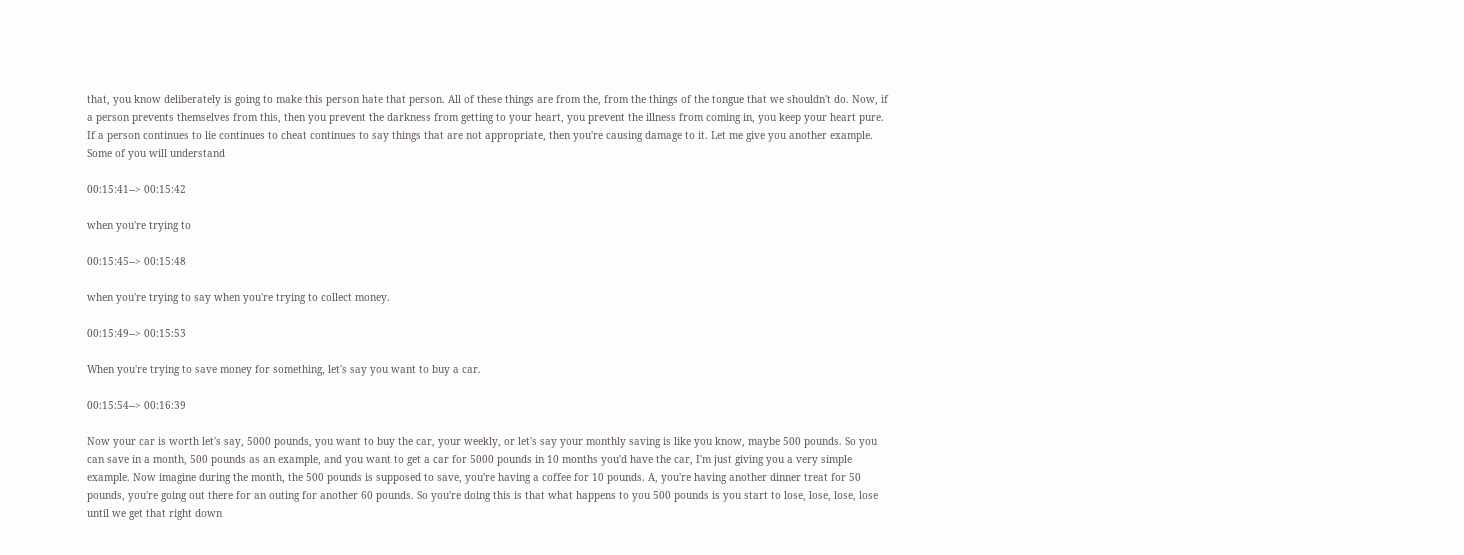that, you know deliberately is going to make this person hate that person. All of these things are from the, from the things of the tongue that we shouldn't do. Now, if a person prevents themselves from this, then you prevent the darkness from getting to your heart, you prevent the illness from coming in, you keep your heart pure. If a person continues to lie continues to cheat continues to say things that are not appropriate, then you're causing damage to it. Let me give you another example. Some of you will understand

00:15:41--> 00:15:42

when you're trying to

00:15:45--> 00:15:48

when you're trying to say when you're trying to collect money.

00:15:49--> 00:15:53

When you're trying to save money for something, let's say you want to buy a car.

00:15:54--> 00:16:39

Now your car is worth let's say, 5000 pounds, you want to buy the car, your weekly, or let's say your monthly saving is like you know, maybe 500 pounds. So you can save in a month, 500 pounds as an example, and you want to get a car for 5000 pounds in 10 months you'd have the car, I'm just giving you a very simple example. Now imagine during the month, the 500 pounds is supposed to save, you're having a coffee for 10 pounds. A, you're having another dinner treat for 50 pounds, you're going out there for an outing for another 60 pounds. So you're doing this is that what happens to you 500 pounds is you start to lose, lose, lose, lose until we get that right down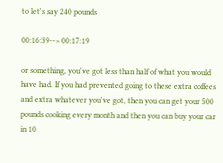to let's say 240 pounds

00:16:39--> 00:17:19

or something, you've got less than half of what you would have had. If you had prevented going to these extra coffees and extra whatever you've got, then you can get your 500 pounds cooking every month and then you can buy your car in 10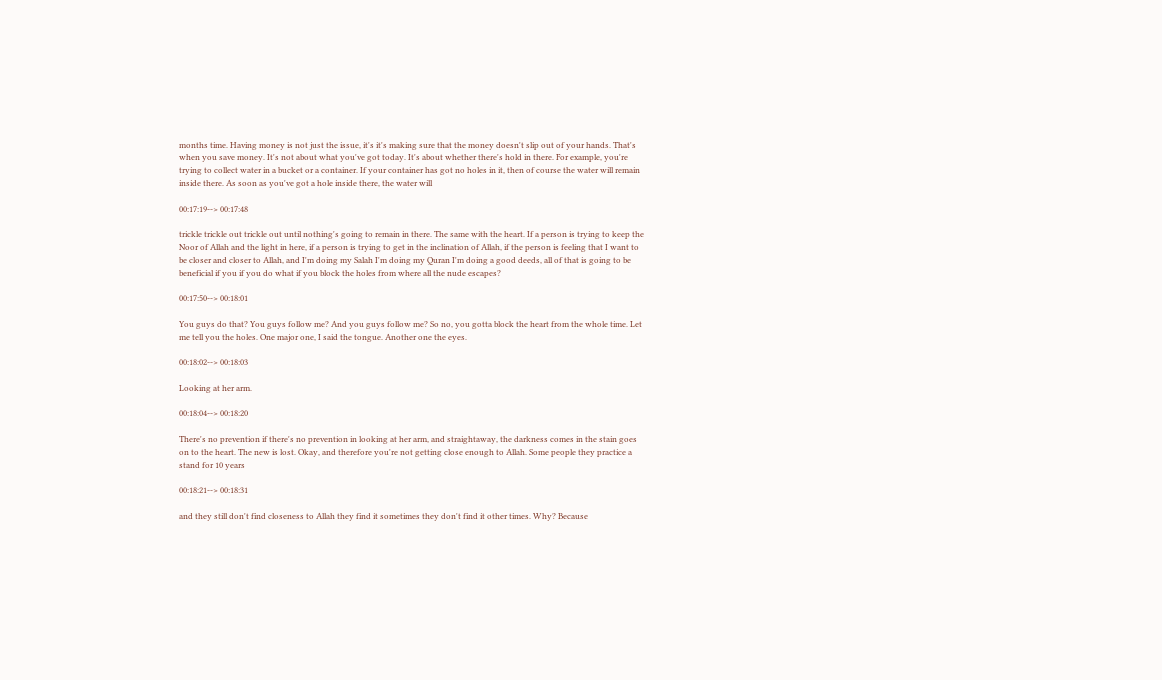months time. Having money is not just the issue, it's it's making sure that the money doesn't slip out of your hands. That's when you save money. It's not about what you've got today. It's about whether there's hold in there. For example, you're trying to collect water in a bucket or a container. If your container has got no holes in it, then of course the water will remain inside there. As soon as you've got a hole inside there, the water will

00:17:19--> 00:17:48

trickle trickle out trickle out until nothing's going to remain in there. The same with the heart. If a person is trying to keep the Noor of Allah and the light in here, if a person is trying to get in the inclination of Allah, if the person is feeling that I want to be closer and closer to Allah, and I'm doing my Salah I'm doing my Quran I'm doing a good deeds, all of that is going to be beneficial if you if you do what if you block the holes from where all the nude escapes?

00:17:50--> 00:18:01

You guys do that? You guys follow me? And you guys follow me? So no, you gotta block the heart from the whole time. Let me tell you the holes. One major one, I said the tongue. Another one the eyes.

00:18:02--> 00:18:03

Looking at her arm.

00:18:04--> 00:18:20

There's no prevention if there's no prevention in looking at her arm, and straightaway, the darkness comes in the stain goes on to the heart. The new is lost. Okay, and therefore you're not getting close enough to Allah. Some people they practice a stand for 10 years

00:18:21--> 00:18:31

and they still don't find closeness to Allah they find it sometimes they don't find it other times. Why? Because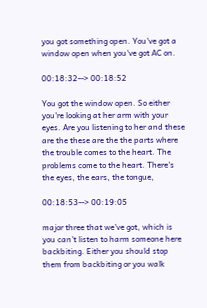you got something open. You've got a window open when you've got AC on.

00:18:32--> 00:18:52

You got the window open. So either you're looking at her arm with your eyes. Are you listening to her and these are the these are the the parts where the trouble comes to the heart. The problems come to the heart. There's the eyes, the ears, the tongue,

00:18:53--> 00:19:05

major three that we've got, which is you can't listen to harm someone here backbiting. Either you should stop them from backbiting or you walk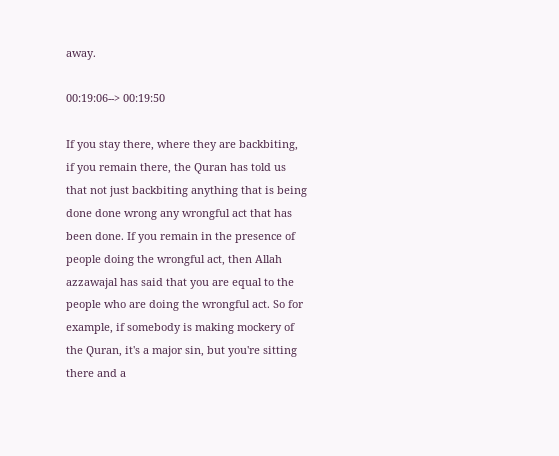away.

00:19:06--> 00:19:50

If you stay there, where they are backbiting, if you remain there, the Quran has told us that not just backbiting anything that is being done done wrong any wrongful act that has been done. If you remain in the presence of people doing the wrongful act, then Allah azzawajal has said that you are equal to the people who are doing the wrongful act. So for example, if somebody is making mockery of the Quran, it's a major sin, but you're sitting there and a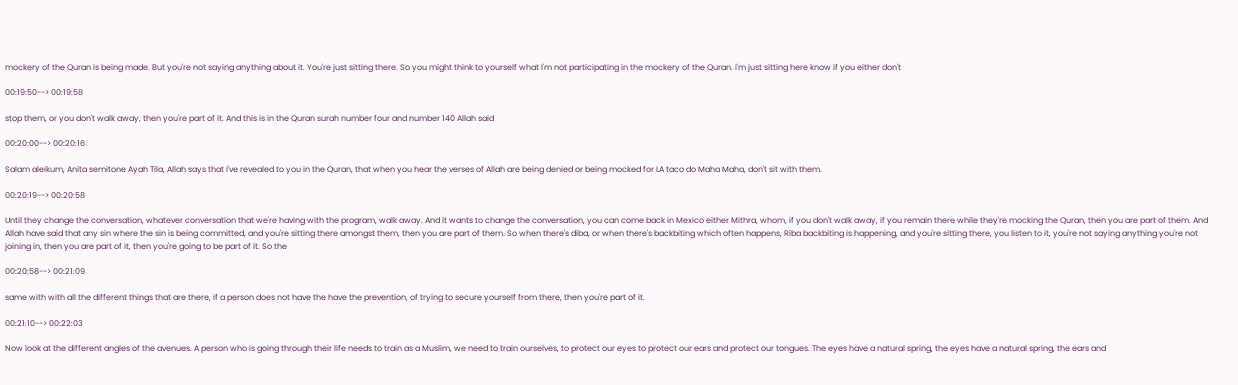mockery of the Quran is being made. But you're not saying anything about it. You're just sitting there. So you might think to yourself what I'm not participating in the mockery of the Quran. I'm just sitting here know if you either don't

00:19:50--> 00:19:58

stop them, or you don't walk away, then you're part of it. And this is in the Quran surah number four and number 140 Allah said

00:20:00--> 00:20:16

Salam aleikum, Anita semitone Ayah Tila, Allah says that I've revealed to you in the Quran, that when you hear the verses of Allah are being denied or being mocked for LA taco do Maha Maha, don't sit with them.

00:20:19--> 00:20:58

Until they change the conversation, whatever conversation that we're having with the program, walk away. And it wants to change the conversation, you can come back in Mexico either Mithra, whom, if you don't walk away, if you remain there while they're mocking the Quran, then you are part of them. And Allah have said that any sin where the sin is being committed, and you're sitting there amongst them, then you are part of them. So when there's diba, or when there's backbiting which often happens, Riba backbiting is happening, and you're sitting there, you listen to it, you're not saying anything you're not joining in, then you are part of it, then you're going to be part of it. So the

00:20:58--> 00:21:09

same with with all the different things that are there, if a person does not have the have the prevention, of trying to secure yourself from there, then you're part of it.

00:21:10--> 00:22:03

Now look at the different angles of the avenues. A person who is going through their life needs to train as a Muslim, we need to train ourselves, to protect our eyes to protect our ears and protect our tongues. The eyes have a natural spring, the eyes have a natural spring, the ears and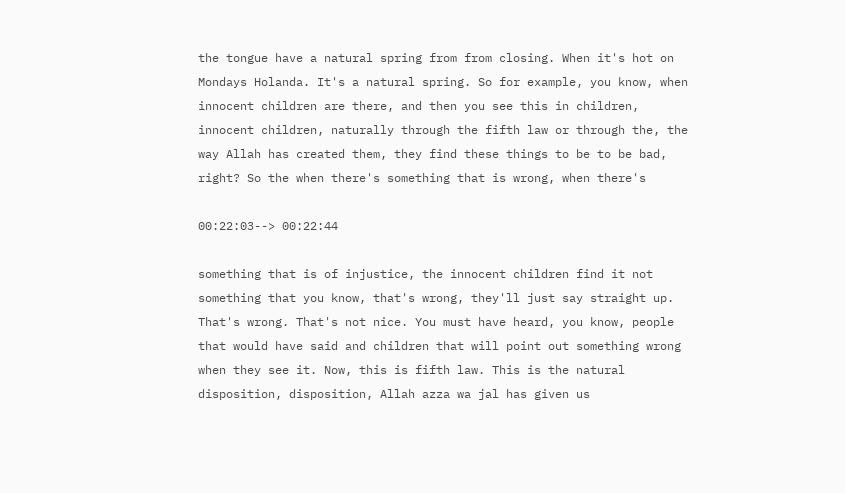the tongue have a natural spring from from closing. When it's hot on Mondays Holanda. It's a natural spring. So for example, you know, when innocent children are there, and then you see this in children, innocent children, naturally through the fifth law or through the, the way Allah has created them, they find these things to be to be bad, right? So the when there's something that is wrong, when there's

00:22:03--> 00:22:44

something that is of injustice, the innocent children find it not something that you know, that's wrong, they'll just say straight up. That's wrong. That's not nice. You must have heard, you know, people that would have said and children that will point out something wrong when they see it. Now, this is fifth law. This is the natural disposition, disposition, Allah azza wa jal has given us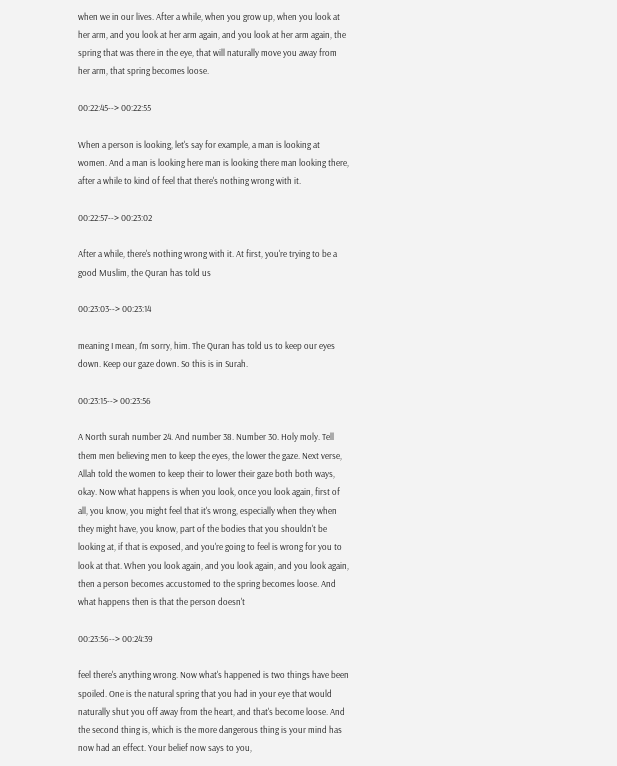when we in our lives. After a while, when you grow up, when you look at her arm, and you look at her arm again, and you look at her arm again, the spring that was there in the eye, that will naturally move you away from her arm, that spring becomes loose.

00:22:45--> 00:22:55

When a person is looking, let's say for example, a man is looking at women. And a man is looking here man is looking there man looking there, after a while to kind of feel that there's nothing wrong with it.

00:22:57--> 00:23:02

After a while, there's nothing wrong with it. At first, you're trying to be a good Muslim, the Quran has told us

00:23:03--> 00:23:14

meaning I mean, I'm sorry, him. The Quran has told us to keep our eyes down. Keep our gaze down. So this is in Surah.

00:23:15--> 00:23:56

A North surah number 24. And number 38. Number 30. Holy moly. Tell them men believing men to keep the eyes, the lower the gaze. Next verse, Allah told the women to keep their to lower their gaze both both ways, okay. Now what happens is when you look, once you look again, first of all, you know, you might feel that it's wrong, especially when they when they might have, you know, part of the bodies that you shouldn't be looking at, if that is exposed, and you're going to feel is wrong for you to look at that. When you look again, and you look again, and you look again, then a person becomes accustomed to the spring becomes loose. And what happens then is that the person doesn't

00:23:56--> 00:24:39

feel there's anything wrong. Now what's happened is two things have been spoiled. One is the natural spring that you had in your eye that would naturally shut you off away from the heart, and that's become loose. And the second thing is, which is the more dangerous thing is your mind has now had an effect. Your belief now says to you,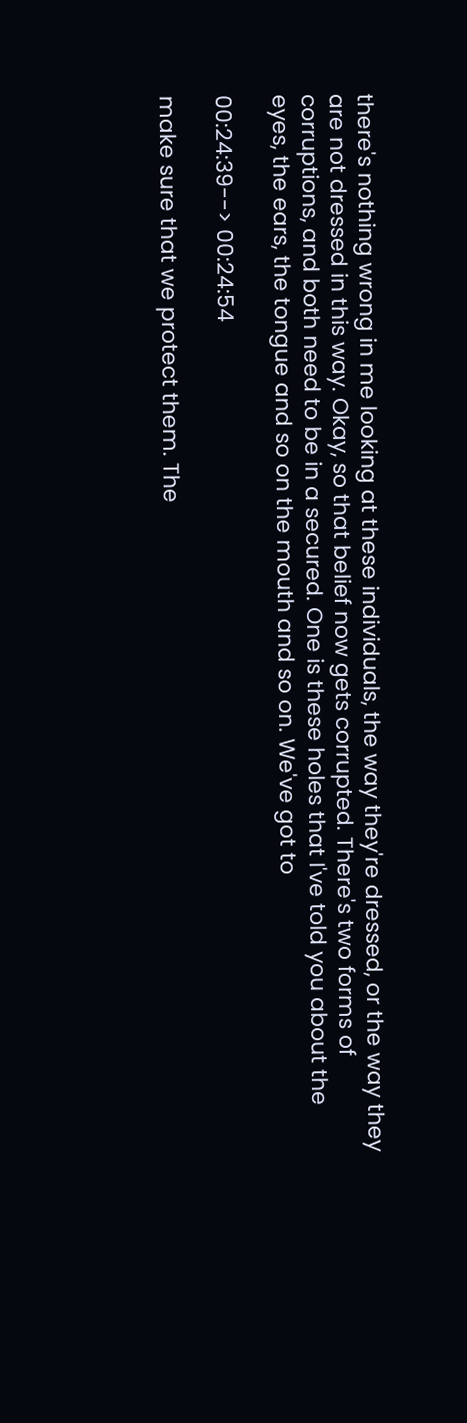there's nothing wrong in me looking at these individuals, the way they're dressed, or the way they are not dressed in this way. Okay, so that belief now gets corrupted. There's two forms of corruptions, and both need to be in a secured. One is these holes that I've told you about the eyes, the ears, the tongue and so on the mouth and so on. We've got to

00:24:39--> 00:24:54

make sure that we protect them. The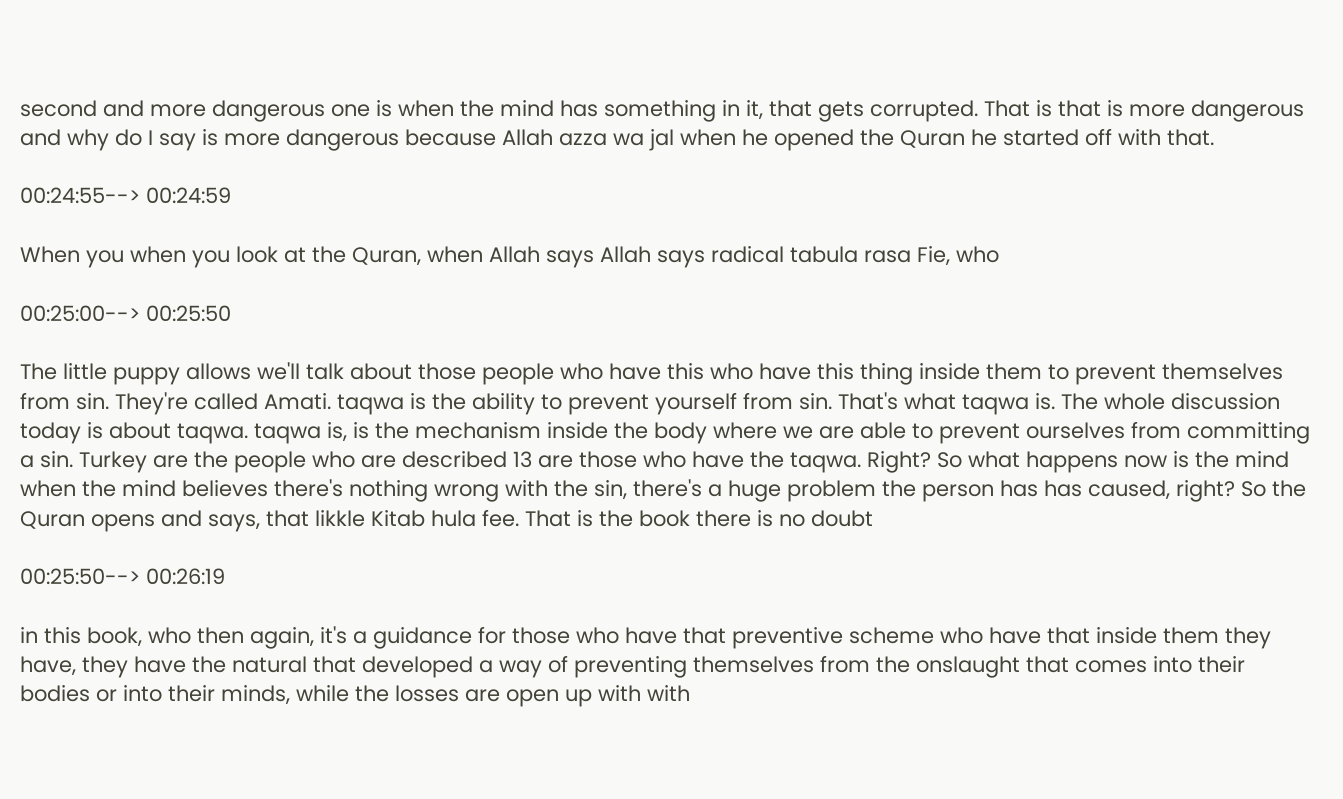second and more dangerous one is when the mind has something in it, that gets corrupted. That is that is more dangerous and why do I say is more dangerous because Allah azza wa jal when he opened the Quran he started off with that.

00:24:55--> 00:24:59

When you when you look at the Quran, when Allah says Allah says radical tabula rasa Fie, who

00:25:00--> 00:25:50

The little puppy allows we'll talk about those people who have this who have this thing inside them to prevent themselves from sin. They're called Amati. taqwa is the ability to prevent yourself from sin. That's what taqwa is. The whole discussion today is about taqwa. taqwa is, is the mechanism inside the body where we are able to prevent ourselves from committing a sin. Turkey are the people who are described 13 are those who have the taqwa. Right? So what happens now is the mind when the mind believes there's nothing wrong with the sin, there's a huge problem the person has has caused, right? So the Quran opens and says, that likkle Kitab hula fee. That is the book there is no doubt

00:25:50--> 00:26:19

in this book, who then again, it's a guidance for those who have that preventive scheme who have that inside them they have, they have the natural that developed a way of preventing themselves from the onslaught that comes into their bodies or into their minds, while the losses are open up with with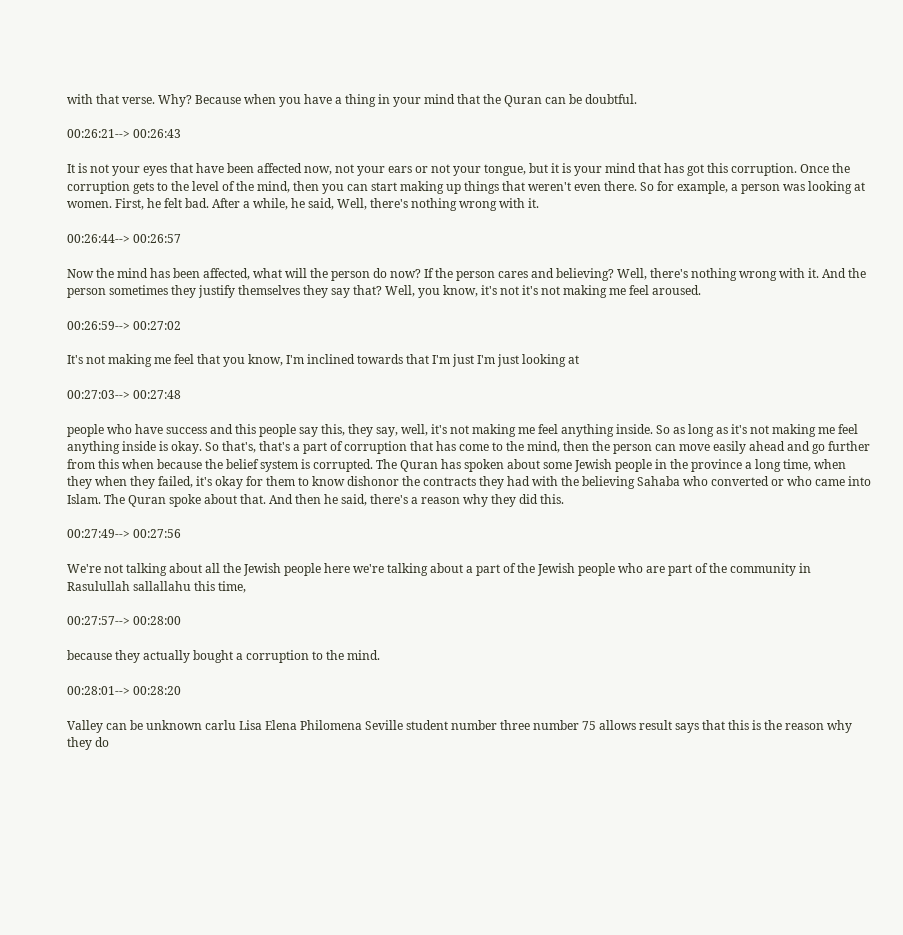with that verse. Why? Because when you have a thing in your mind that the Quran can be doubtful.

00:26:21--> 00:26:43

It is not your eyes that have been affected now, not your ears or not your tongue, but it is your mind that has got this corruption. Once the corruption gets to the level of the mind, then you can start making up things that weren't even there. So for example, a person was looking at women. First, he felt bad. After a while, he said, Well, there's nothing wrong with it.

00:26:44--> 00:26:57

Now the mind has been affected, what will the person do now? If the person cares and believing? Well, there's nothing wrong with it. And the person sometimes they justify themselves they say that? Well, you know, it's not it's not making me feel aroused.

00:26:59--> 00:27:02

It's not making me feel that you know, I'm inclined towards that I'm just I'm just looking at

00:27:03--> 00:27:48

people who have success and this people say this, they say, well, it's not making me feel anything inside. So as long as it's not making me feel anything inside is okay. So that's, that's a part of corruption that has come to the mind, then the person can move easily ahead and go further from this when because the belief system is corrupted. The Quran has spoken about some Jewish people in the province a long time, when they when they failed, it's okay for them to know dishonor the contracts they had with the believing Sahaba who converted or who came into Islam. The Quran spoke about that. And then he said, there's a reason why they did this.

00:27:49--> 00:27:56

We're not talking about all the Jewish people here we're talking about a part of the Jewish people who are part of the community in Rasulullah sallallahu this time,

00:27:57--> 00:28:00

because they actually bought a corruption to the mind.

00:28:01--> 00:28:20

Valley can be unknown carlu Lisa Elena Philomena Seville student number three number 75 allows result says that this is the reason why they do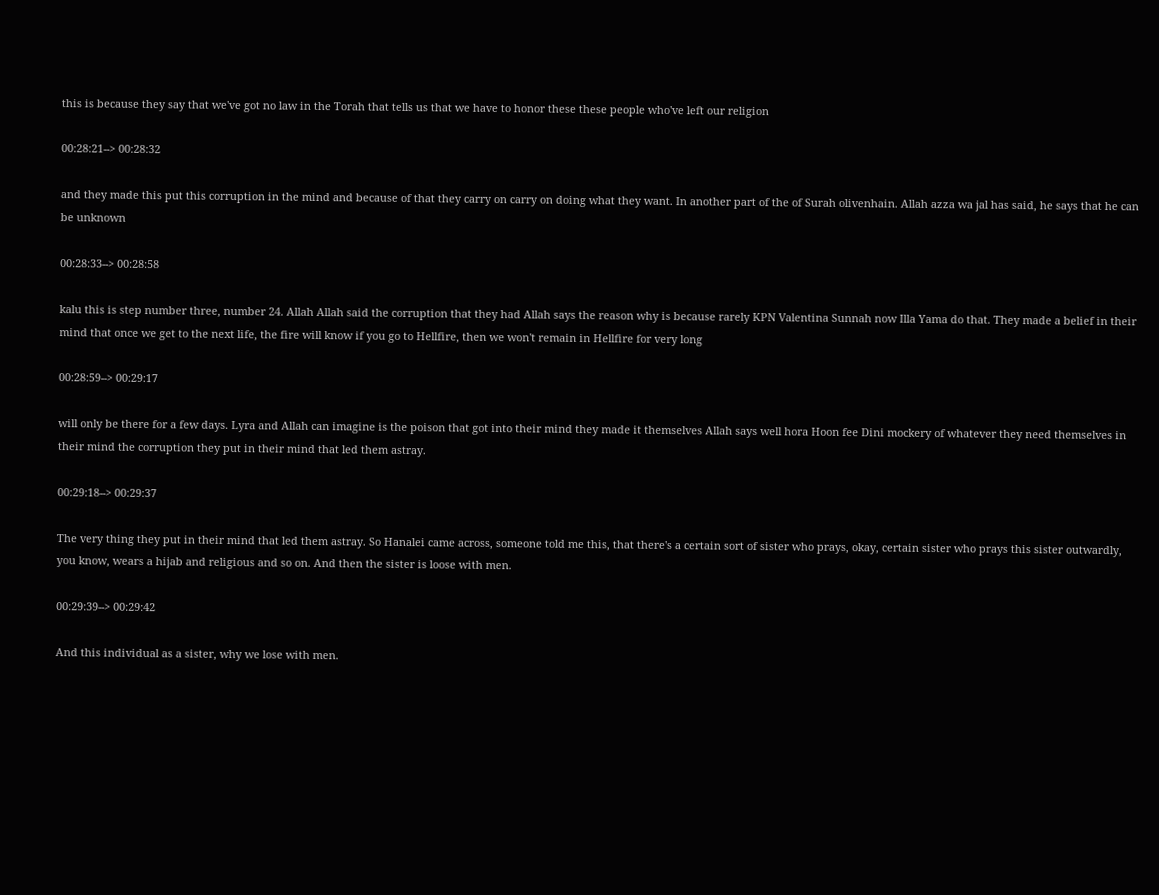this is because they say that we've got no law in the Torah that tells us that we have to honor these these people who've left our religion

00:28:21--> 00:28:32

and they made this put this corruption in the mind and because of that they carry on carry on doing what they want. In another part of the of Surah olivenhain. Allah azza wa jal has said, he says that he can be unknown

00:28:33--> 00:28:58

kalu this is step number three, number 24. Allah Allah said the corruption that they had Allah says the reason why is because rarely KPN Valentina Sunnah now Illa Yama do that. They made a belief in their mind that once we get to the next life, the fire will know if you go to Hellfire, then we won't remain in Hellfire for very long

00:28:59--> 00:29:17

will only be there for a few days. Lyra and Allah can imagine is the poison that got into their mind they made it themselves Allah says well hora Hoon fee Dini mockery of whatever they need themselves in their mind the corruption they put in their mind that led them astray.

00:29:18--> 00:29:37

The very thing they put in their mind that led them astray. So Hanalei came across, someone told me this, that there's a certain sort of sister who prays, okay, certain sister who prays this sister outwardly, you know, wears a hijab and religious and so on. And then the sister is loose with men.

00:29:39--> 00:29:42

And this individual as a sister, why we lose with men.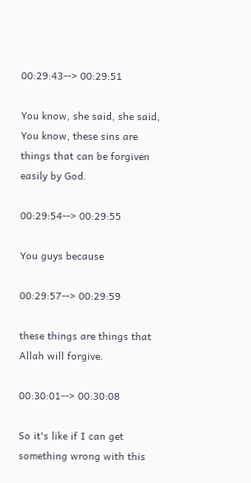00:29:43--> 00:29:51

You know, she said, she said, You know, these sins are things that can be forgiven easily by God.

00:29:54--> 00:29:55

You guys because

00:29:57--> 00:29:59

these things are things that Allah will forgive.

00:30:01--> 00:30:08

So it's like if I can get something wrong with this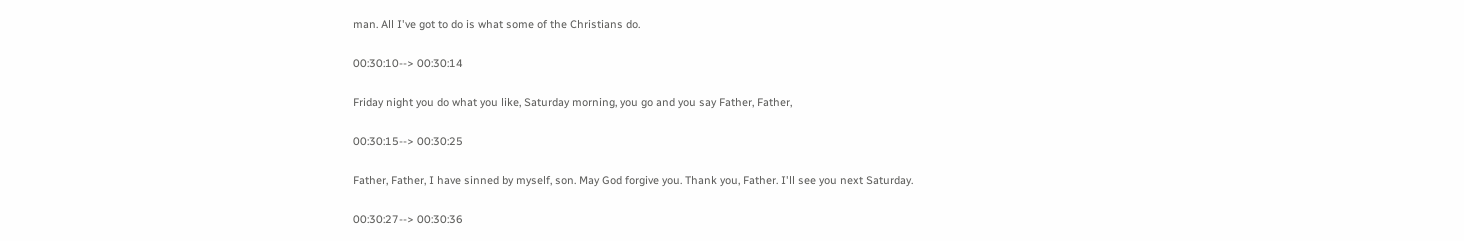man. All I've got to do is what some of the Christians do.

00:30:10--> 00:30:14

Friday night you do what you like, Saturday morning, you go and you say Father, Father,

00:30:15--> 00:30:25

Father, Father, I have sinned by myself, son. May God forgive you. Thank you, Father. I'll see you next Saturday.

00:30:27--> 00:30:36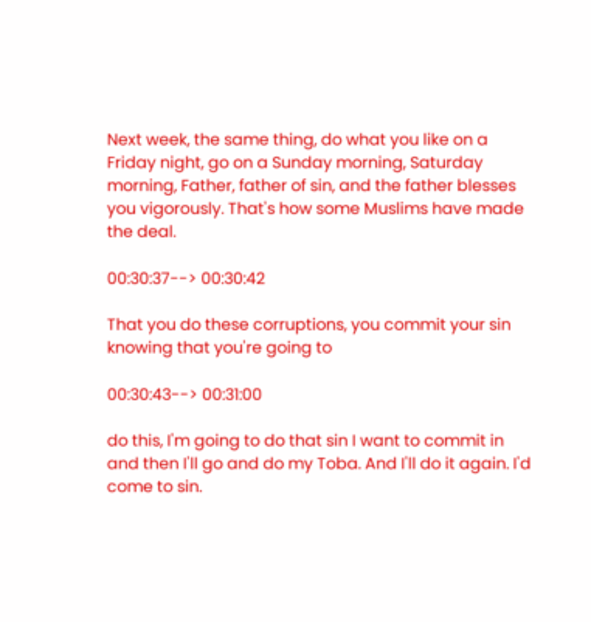Next week, the same thing, do what you like on a Friday night, go on a Sunday morning, Saturday morning, Father, father of sin, and the father blesses you vigorously. That's how some Muslims have made the deal.

00:30:37--> 00:30:42

That you do these corruptions, you commit your sin knowing that you're going to

00:30:43--> 00:31:00

do this, I'm going to do that sin I want to commit in and then I'll go and do my Toba. And I'll do it again. I'd come to sin.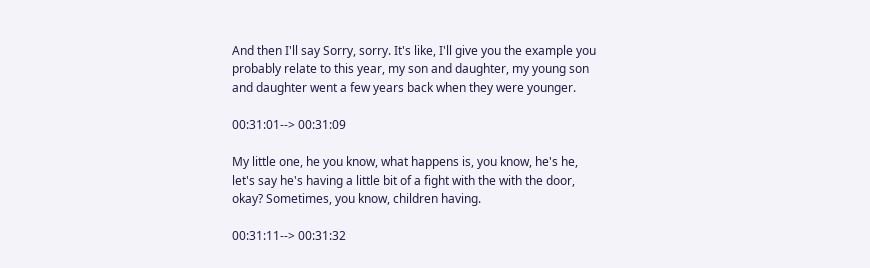And then I'll say Sorry, sorry. It's like, I'll give you the example you probably relate to this year, my son and daughter, my young son and daughter went a few years back when they were younger.

00:31:01--> 00:31:09

My little one, he you know, what happens is, you know, he's he, let's say he's having a little bit of a fight with the with the door, okay? Sometimes, you know, children having.

00:31:11--> 00:31:32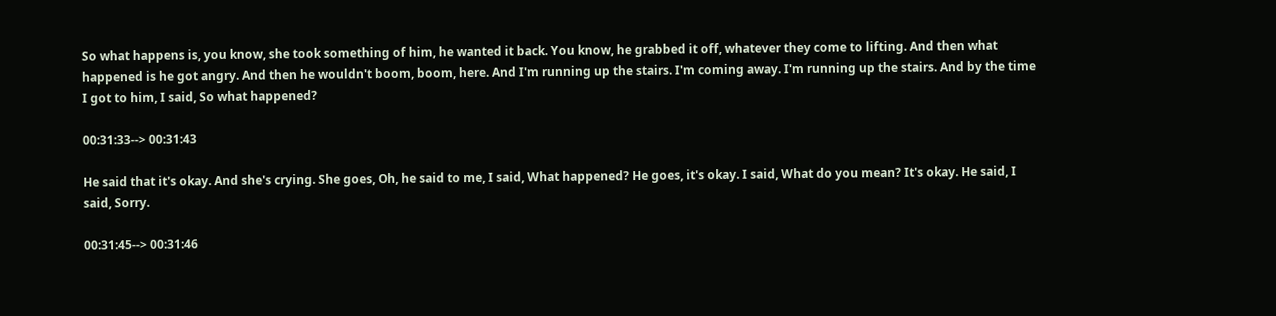So what happens is, you know, she took something of him, he wanted it back. You know, he grabbed it off, whatever they come to lifting. And then what happened is he got angry. And then he wouldn't boom, boom, here. And I'm running up the stairs. I'm coming away. I'm running up the stairs. And by the time I got to him, I said, So what happened?

00:31:33--> 00:31:43

He said that it's okay. And she's crying. She goes, Oh, he said to me, I said, What happened? He goes, it's okay. I said, What do you mean? It's okay. He said, I said, Sorry.

00:31:45--> 00:31:46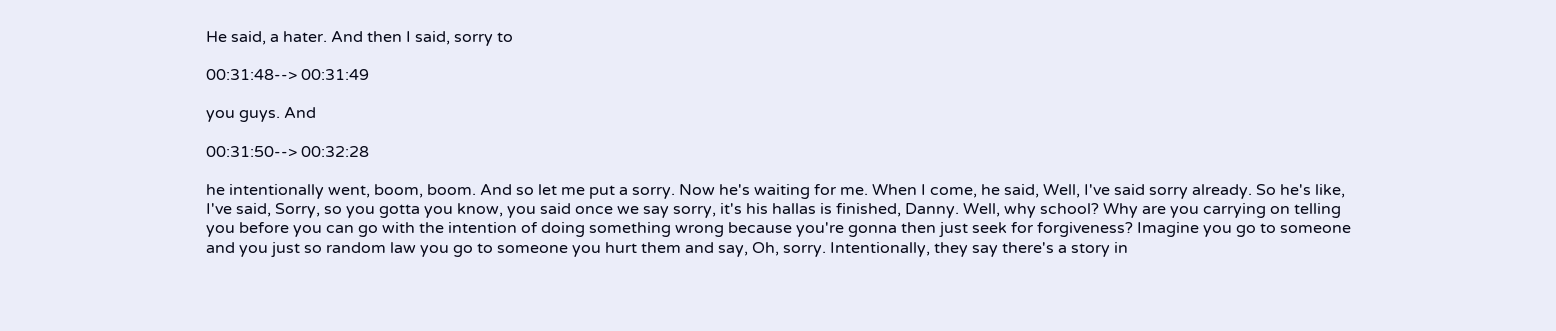He said, a hater. And then I said, sorry to

00:31:48--> 00:31:49

you guys. And

00:31:50--> 00:32:28

he intentionally went, boom, boom. And so let me put a sorry. Now he's waiting for me. When I come, he said, Well, I've said sorry already. So he's like, I've said, Sorry, so you gotta you know, you said once we say sorry, it's his hallas is finished, Danny. Well, why school? Why are you carrying on telling you before you can go with the intention of doing something wrong because you're gonna then just seek for forgiveness? Imagine you go to someone and you just so random law you go to someone you hurt them and say, Oh, sorry. Intentionally, they say there's a story in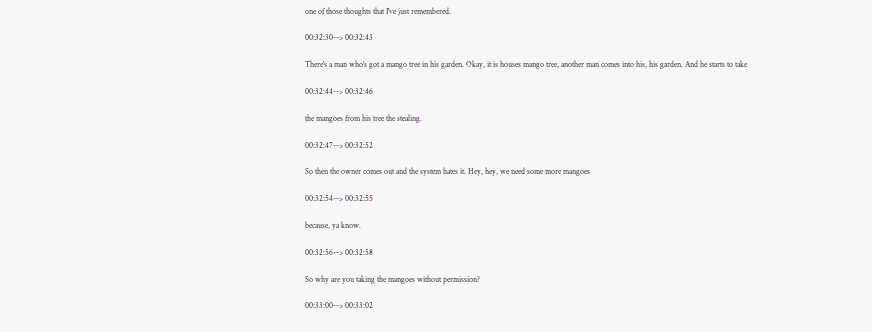one of those thoughts that I've just remembered.

00:32:30--> 00:32:43

There's a man who's got a mango tree in his garden. Okay, it is houses mango tree, another man comes into his, his garden. And he starts to take

00:32:44--> 00:32:46

the mangoes from his tree the stealing.

00:32:47--> 00:32:52

So then the owner comes out and the system hates it. Hey, hey, we need some more mangoes

00:32:54--> 00:32:55

because, ya know.

00:32:56--> 00:32:58

So why are you taking the mangoes without permission?

00:33:00--> 00:33:02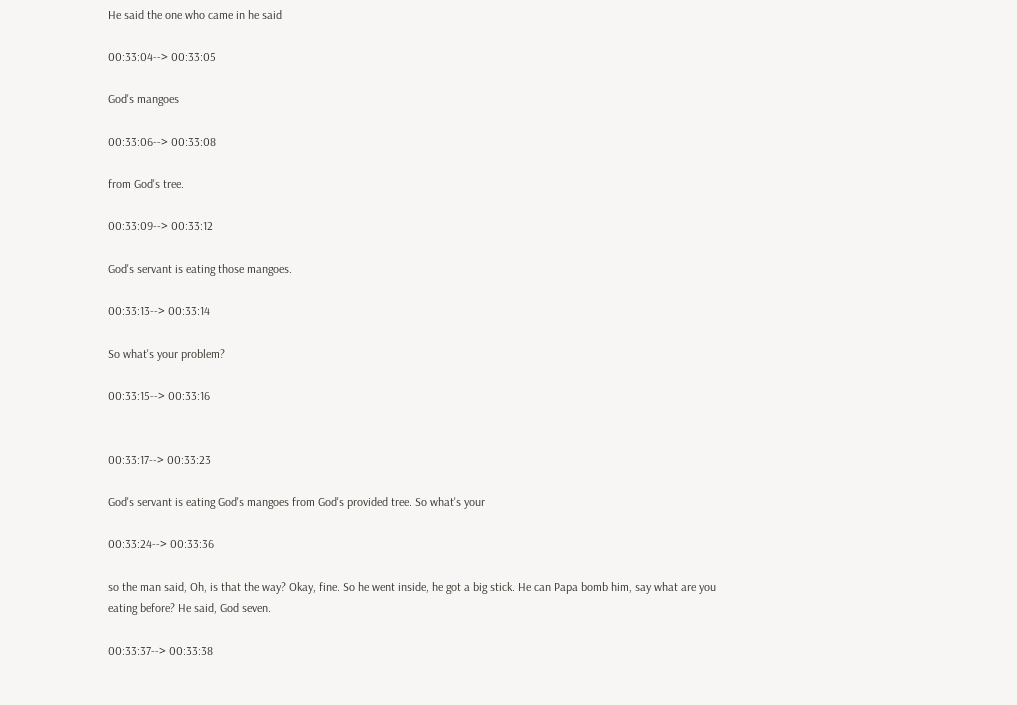He said the one who came in he said

00:33:04--> 00:33:05

God's mangoes

00:33:06--> 00:33:08

from God's tree.

00:33:09--> 00:33:12

God's servant is eating those mangoes.

00:33:13--> 00:33:14

So what's your problem?

00:33:15--> 00:33:16


00:33:17--> 00:33:23

God's servant is eating God's mangoes from God's provided tree. So what's your

00:33:24--> 00:33:36

so the man said, Oh, is that the way? Okay, fine. So he went inside, he got a big stick. He can Papa bomb him, say what are you eating before? He said, God seven.

00:33:37--> 00:33:38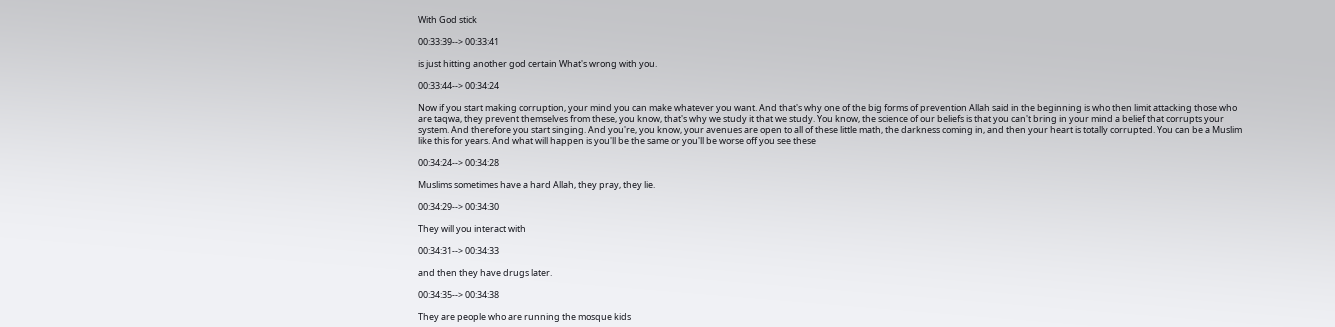With God stick

00:33:39--> 00:33:41

is just hitting another god certain What's wrong with you.

00:33:44--> 00:34:24

Now if you start making corruption, your mind you can make whatever you want. And that's why one of the big forms of prevention Allah said in the beginning is who then limit attacking those who are taqwa, they prevent themselves from these, you know, that's why we study it that we study. You know, the science of our beliefs is that you can't bring in your mind a belief that corrupts your system. And therefore you start singing. And you're, you know, your avenues are open to all of these little math, the darkness coming in, and then your heart is totally corrupted. You can be a Muslim like this for years. And what will happen is you'll be the same or you'll be worse off you see these

00:34:24--> 00:34:28

Muslims sometimes have a hard Allah, they pray, they lie.

00:34:29--> 00:34:30

They will you interact with

00:34:31--> 00:34:33

and then they have drugs later.

00:34:35--> 00:34:38

They are people who are running the mosque kids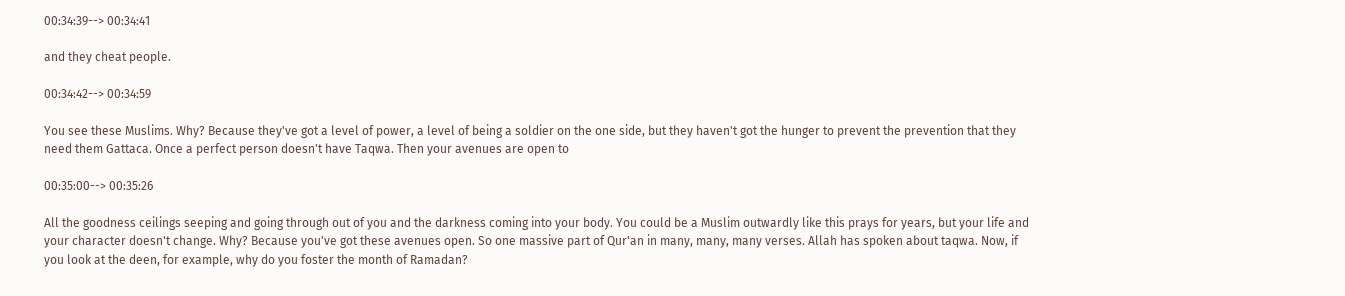00:34:39--> 00:34:41

and they cheat people.

00:34:42--> 00:34:59

You see these Muslims. Why? Because they've got a level of power, a level of being a soldier on the one side, but they haven't got the hunger to prevent the prevention that they need them Gattaca. Once a perfect person doesn't have Taqwa. Then your avenues are open to

00:35:00--> 00:35:26

All the goodness ceilings seeping and going through out of you and the darkness coming into your body. You could be a Muslim outwardly like this prays for years, but your life and your character doesn't change. Why? Because you've got these avenues open. So one massive part of Qur'an in many, many, many verses. Allah has spoken about taqwa. Now, if you look at the deen, for example, why do you foster the month of Ramadan?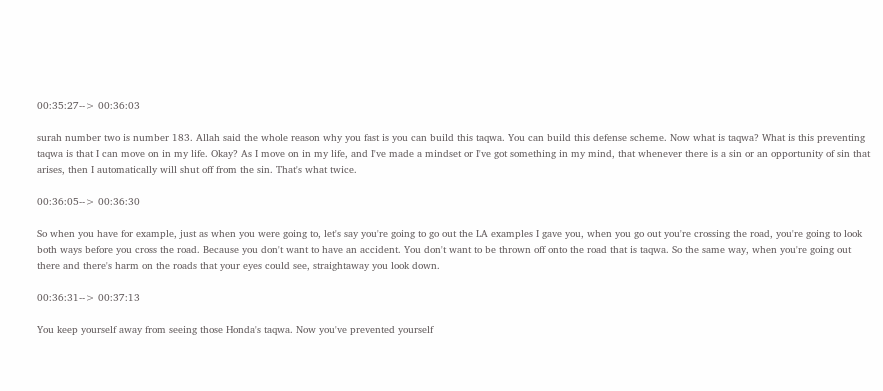00:35:27--> 00:36:03

surah number two is number 183. Allah said the whole reason why you fast is you can build this taqwa. You can build this defense scheme. Now what is taqwa? What is this preventing taqwa is that I can move on in my life. Okay? As I move on in my life, and I've made a mindset or I've got something in my mind, that whenever there is a sin or an opportunity of sin that arises, then I automatically will shut off from the sin. That's what twice.

00:36:05--> 00:36:30

So when you have for example, just as when you were going to, let's say you're going to go out the LA examples I gave you, when you go out you're crossing the road, you're going to look both ways before you cross the road. Because you don't want to have an accident. You don't want to be thrown off onto the road that is taqwa. So the same way, when you're going out there and there's harm on the roads that your eyes could see, straightaway you look down.

00:36:31--> 00:37:13

You keep yourself away from seeing those Honda's taqwa. Now you've prevented yourself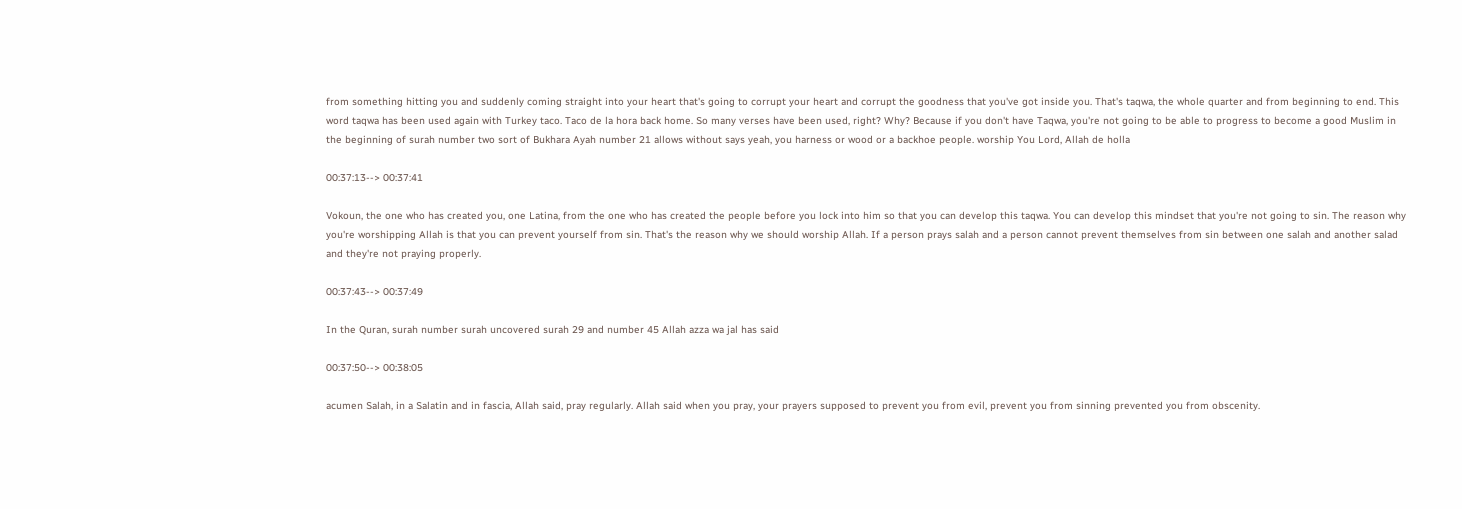from something hitting you and suddenly coming straight into your heart that's going to corrupt your heart and corrupt the goodness that you've got inside you. That's taqwa, the whole quarter and from beginning to end. This word taqwa has been used again with Turkey taco. Taco de la hora back home. So many verses have been used, right? Why? Because if you don't have Taqwa, you're not going to be able to progress to become a good Muslim in the beginning of surah number two sort of Bukhara Ayah number 21 allows without says yeah, you harness or wood or a backhoe people. worship You Lord, Allah de holla

00:37:13--> 00:37:41

Vokoun, the one who has created you, one Latina, from the one who has created the people before you lock into him so that you can develop this taqwa. You can develop this mindset that you're not going to sin. The reason why you're worshipping Allah is that you can prevent yourself from sin. That's the reason why we should worship Allah. If a person prays salah and a person cannot prevent themselves from sin between one salah and another salad and they're not praying properly.

00:37:43--> 00:37:49

In the Quran, surah number surah uncovered surah 29 and number 45 Allah azza wa jal has said

00:37:50--> 00:38:05

acumen Salah, in a Salatin and in fascia, Allah said, pray regularly. Allah said when you pray, your prayers supposed to prevent you from evil, prevent you from sinning prevented you from obscenity.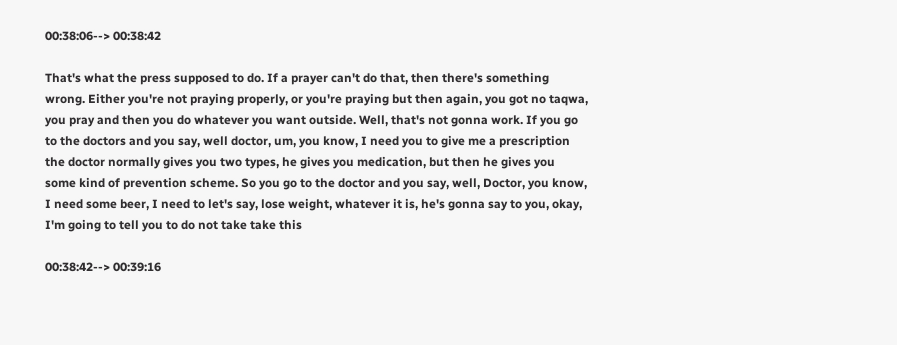00:38:06--> 00:38:42

That's what the press supposed to do. If a prayer can't do that, then there's something wrong. Either you're not praying properly, or you're praying but then again, you got no taqwa, you pray and then you do whatever you want outside. Well, that's not gonna work. If you go to the doctors and you say, well doctor, um, you know, I need you to give me a prescription the doctor normally gives you two types, he gives you medication, but then he gives you some kind of prevention scheme. So you go to the doctor and you say, well, Doctor, you know, I need some beer, I need to let's say, lose weight, whatever it is, he's gonna say to you, okay, I'm going to tell you to do not take take this

00:38:42--> 00:39:16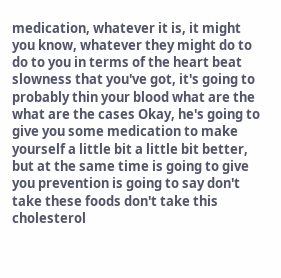medication, whatever it is, it might you know, whatever they might do to do to you in terms of the heart beat slowness that you've got, it's going to probably thin your blood what are the what are the cases Okay, he's going to give you some medication to make yourself a little bit a little bit better, but at the same time is going to give you prevention is going to say don't take these foods don't take this cholesterol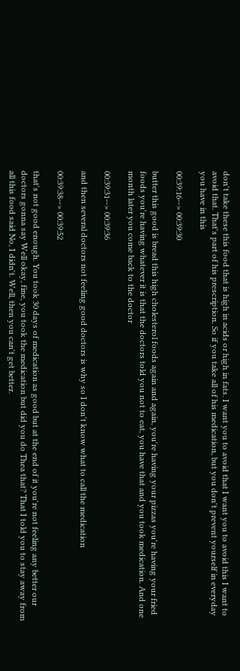don't take these this food that is high in acids or high in fats. I want you to avoid that I want you to avoid this I want to avoid that. That's part of his prescription. So if you take all of his medication, but you don't prevent yourself in everyday you have in this

00:39:16--> 00:39:30

butter this good is bread this high cholesterol foods again and again, you're having your pizzas you're having your fried foods you're having whatever it is that the doctors told you not to eat, you have that and you took medication. And one month later you come back to the doctor

00:39:31--> 00:39:36

and then several doctors not feeling good doctors is why so I don't know what to call the medication

00:39:38--> 00:39:52

that's not good enough. You took 30 days of medication as good but at the end of it you're not feeling any better our doctors gonna say Well okay, fine, you took the medication but did you do Thea that? That I told you to stay away from all this food said No, I didn't. Well, then you can't get better.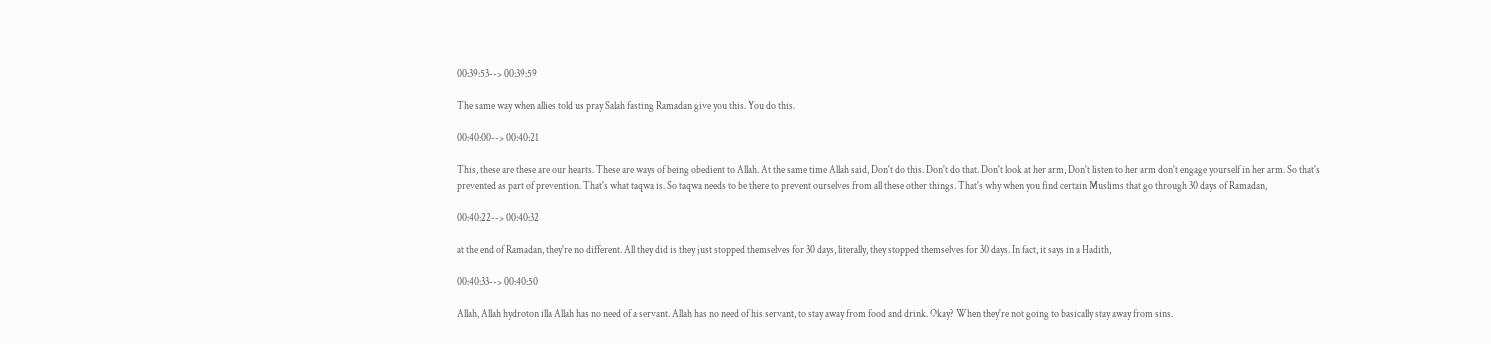00:39:53--> 00:39:59

The same way when allies told us pray Salah fasting Ramadan give you this. You do this.

00:40:00--> 00:40:21

This, these are these are our hearts. These are ways of being obedient to Allah. At the same time Allah said, Don't do this. Don't do that. Don't look at her arm, Don't listen to her arm don't engage yourself in her arm. So that's prevented as part of prevention. That's what taqwa is. So taqwa needs to be there to prevent ourselves from all these other things. That's why when you find certain Muslims that go through 30 days of Ramadan,

00:40:22--> 00:40:32

at the end of Ramadan, they're no different. All they did is they just stopped themselves for 30 days, literally, they stopped themselves for 30 days. In fact, it says in a Hadith,

00:40:33--> 00:40:50

Allah, Allah hydroton illa Allah has no need of a servant. Allah has no need of his servant, to stay away from food and drink. Okay? When they're not going to basically stay away from sins.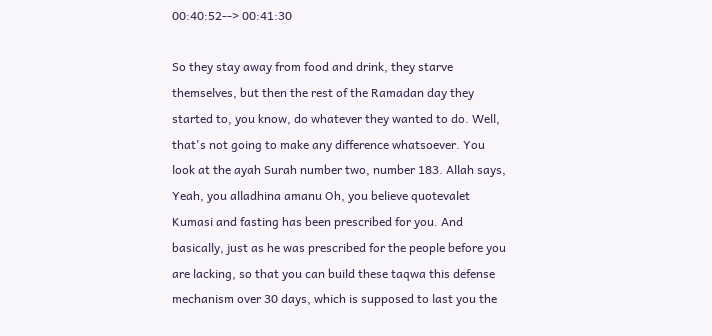00:40:52--> 00:41:30

So they stay away from food and drink, they starve themselves, but then the rest of the Ramadan day they started to, you know, do whatever they wanted to do. Well, that's not going to make any difference whatsoever. You look at the ayah Surah number two, number 183. Allah says, Yeah, you alladhina amanu Oh, you believe quotevalet Kumasi and fasting has been prescribed for you. And basically, just as he was prescribed for the people before you are lacking, so that you can build these taqwa this defense mechanism over 30 days, which is supposed to last you the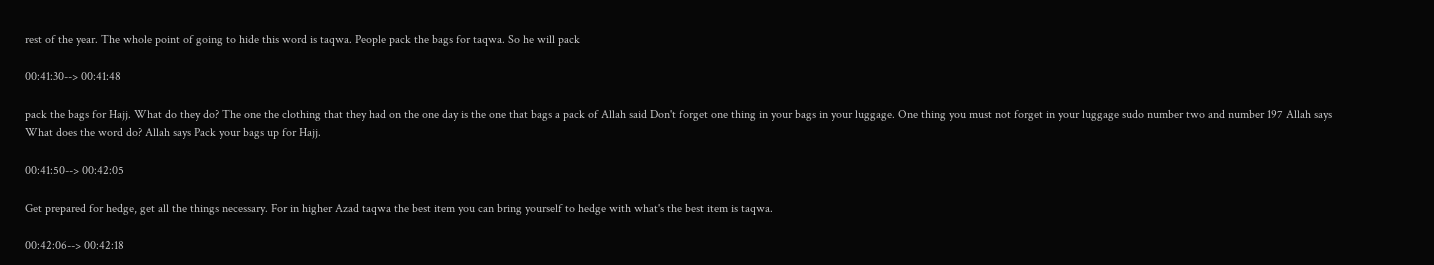rest of the year. The whole point of going to hide this word is taqwa. People pack the bags for taqwa. So he will pack

00:41:30--> 00:41:48

pack the bags for Hajj. What do they do? The one the clothing that they had on the one day is the one that bags a pack of Allah said Don't forget one thing in your bags in your luggage. One thing you must not forget in your luggage sudo number two and number 197 Allah says What does the word do? Allah says Pack your bags up for Hajj.

00:41:50--> 00:42:05

Get prepared for hedge, get all the things necessary. For in higher Azad taqwa the best item you can bring yourself to hedge with what's the best item is taqwa.

00:42:06--> 00:42:18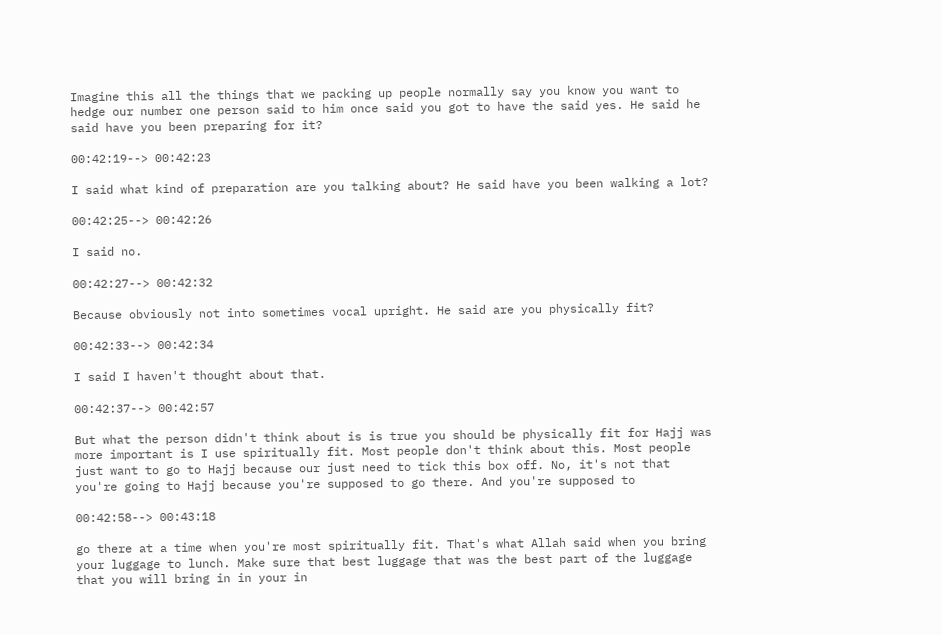Imagine this all the things that we packing up people normally say you know you want to hedge our number one person said to him once said you got to have the said yes. He said he said have you been preparing for it?

00:42:19--> 00:42:23

I said what kind of preparation are you talking about? He said have you been walking a lot?

00:42:25--> 00:42:26

I said no.

00:42:27--> 00:42:32

Because obviously not into sometimes vocal upright. He said are you physically fit?

00:42:33--> 00:42:34

I said I haven't thought about that.

00:42:37--> 00:42:57

But what the person didn't think about is is true you should be physically fit for Hajj was more important is I use spiritually fit. Most people don't think about this. Most people just want to go to Hajj because our just need to tick this box off. No, it's not that you're going to Hajj because you're supposed to go there. And you're supposed to

00:42:58--> 00:43:18

go there at a time when you're most spiritually fit. That's what Allah said when you bring your luggage to lunch. Make sure that best luggage that was the best part of the luggage that you will bring in in your in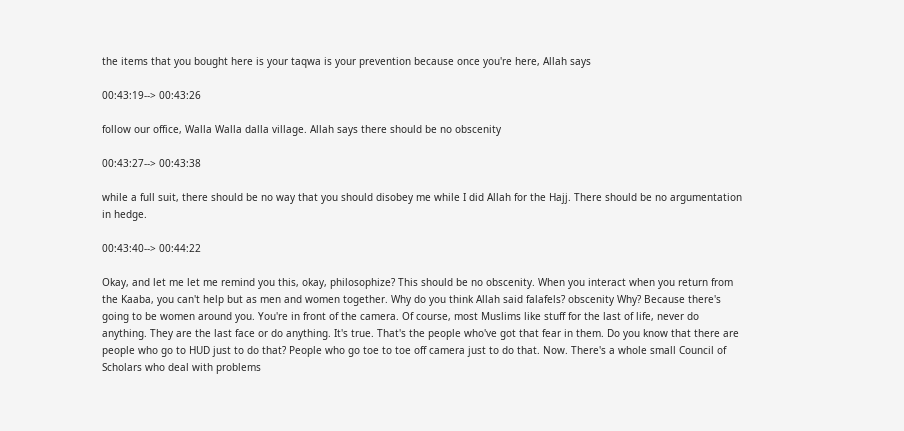the items that you bought here is your taqwa is your prevention because once you're here, Allah says

00:43:19--> 00:43:26

follow our office, Walla Walla dalla village. Allah says there should be no obscenity

00:43:27--> 00:43:38

while a full suit, there should be no way that you should disobey me while I did Allah for the Hajj. There should be no argumentation in hedge.

00:43:40--> 00:44:22

Okay, and let me let me remind you this, okay, philosophize? This should be no obscenity. When you interact when you return from the Kaaba, you can't help but as men and women together. Why do you think Allah said falafels? obscenity Why? Because there's going to be women around you. You're in front of the camera. Of course, most Muslims like stuff for the last of life, never do anything. They are the last face or do anything. It's true. That's the people who've got that fear in them. Do you know that there are people who go to HUD just to do that? People who go toe to toe off camera just to do that. Now. There's a whole small Council of Scholars who deal with problems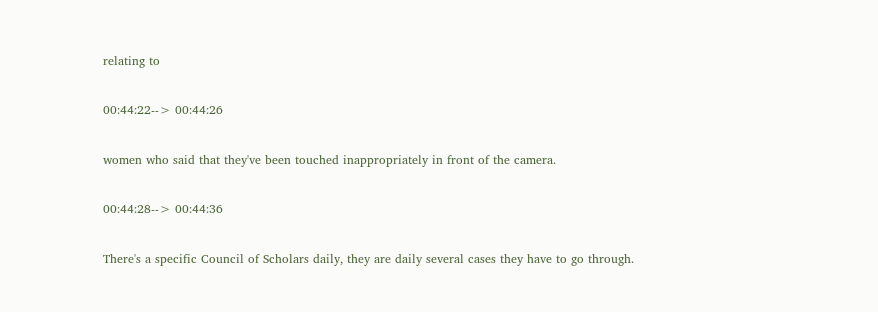relating to

00:44:22--> 00:44:26

women who said that they've been touched inappropriately in front of the camera.

00:44:28--> 00:44:36

There's a specific Council of Scholars daily, they are daily several cases they have to go through.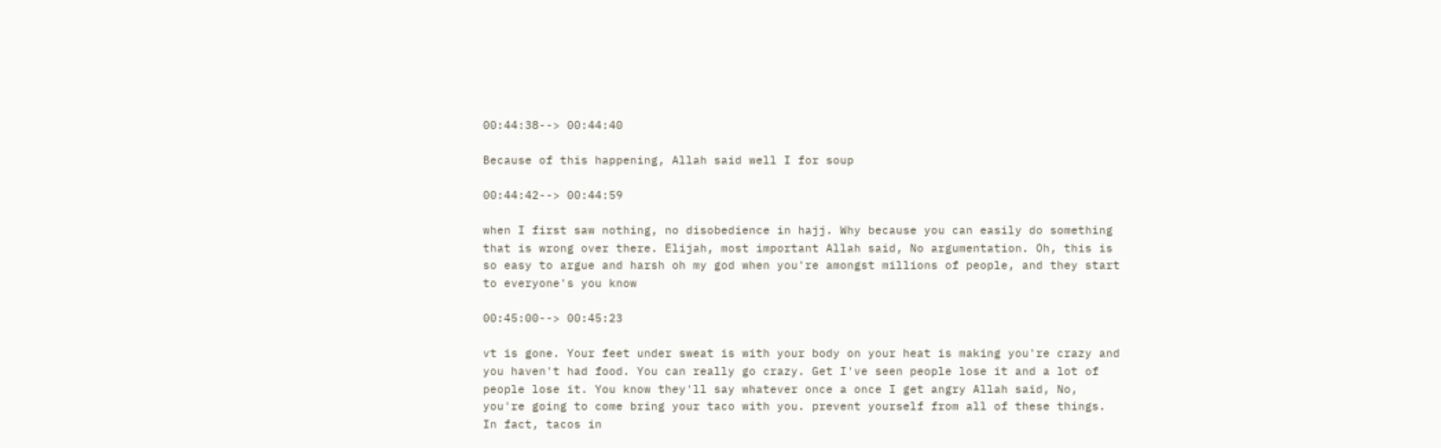00:44:38--> 00:44:40

Because of this happening, Allah said well I for soup

00:44:42--> 00:44:59

when I first saw nothing, no disobedience in hajj. Why because you can easily do something that is wrong over there. Elijah, most important Allah said, No argumentation. Oh, this is so easy to argue and harsh oh my god when you're amongst millions of people, and they start to everyone's you know

00:45:00--> 00:45:23

vt is gone. Your feet under sweat is with your body on your heat is making you're crazy and you haven't had food. You can really go crazy. Get I've seen people lose it and a lot of people lose it. You know they'll say whatever once a once I get angry Allah said, No, you're going to come bring your taco with you. prevent yourself from all of these things. In fact, tacos in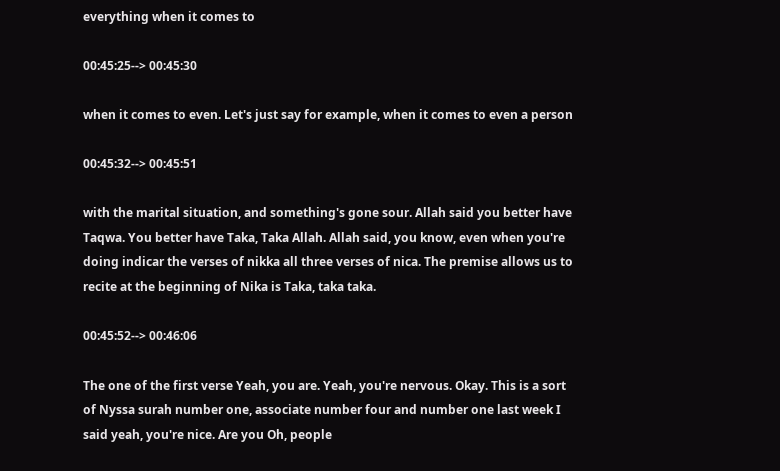everything when it comes to

00:45:25--> 00:45:30

when it comes to even. Let's just say for example, when it comes to even a person

00:45:32--> 00:45:51

with the marital situation, and something's gone sour. Allah said you better have Taqwa. You better have Taka, Taka Allah. Allah said, you know, even when you're doing indicar the verses of nikka all three verses of nica. The premise allows us to recite at the beginning of Nika is Taka, taka taka.

00:45:52--> 00:46:06

The one of the first verse Yeah, you are. Yeah, you're nervous. Okay. This is a sort of Nyssa surah number one, associate number four and number one last week I said yeah, you're nice. Are you Oh, people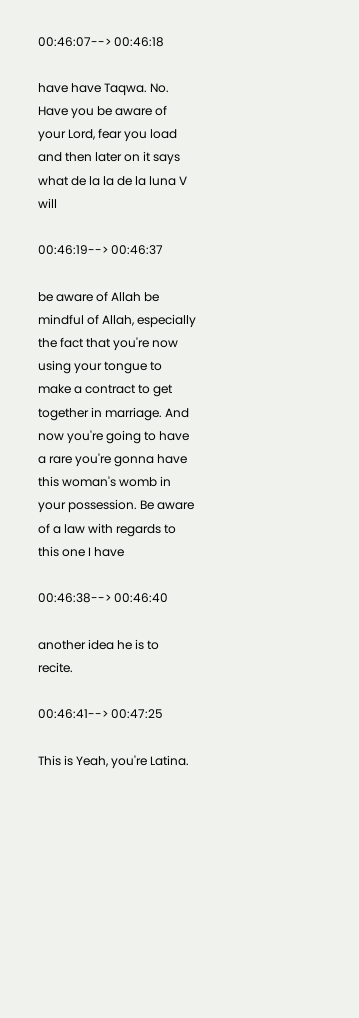00:46:07--> 00:46:18

have have Taqwa. No. Have you be aware of your Lord, fear you load and then later on it says what de la la de la luna V will

00:46:19--> 00:46:37

be aware of Allah be mindful of Allah, especially the fact that you're now using your tongue to make a contract to get together in marriage. And now you're going to have a rare you're gonna have this woman's womb in your possession. Be aware of a law with regards to this one I have

00:46:38--> 00:46:40

another idea he is to recite.

00:46:41--> 00:47:25

This is Yeah, you're Latina.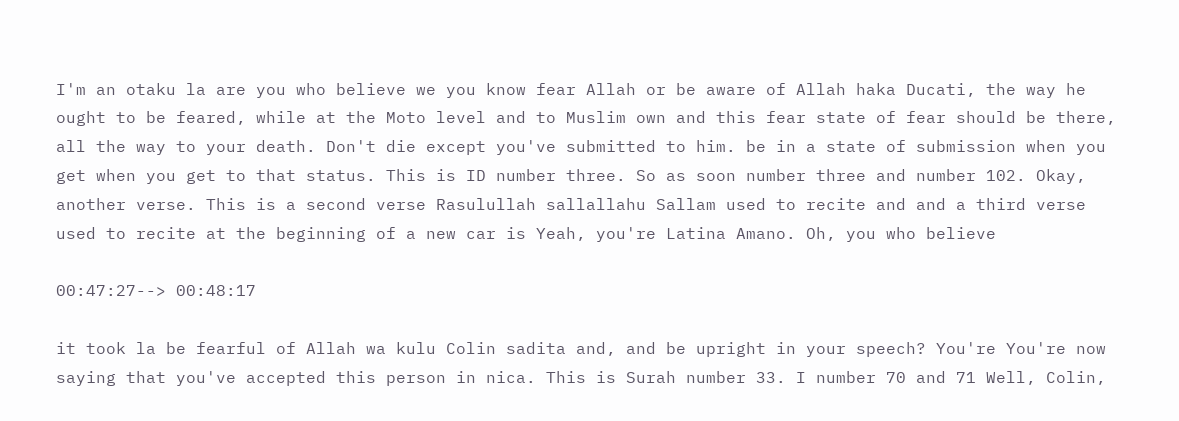I'm an otaku la are you who believe we you know fear Allah or be aware of Allah haka Ducati, the way he ought to be feared, while at the Moto level and to Muslim own and this fear state of fear should be there, all the way to your death. Don't die except you've submitted to him. be in a state of submission when you get when you get to that status. This is ID number three. So as soon number three and number 102. Okay, another verse. This is a second verse Rasulullah sallallahu Sallam used to recite and and a third verse used to recite at the beginning of a new car is Yeah, you're Latina Amano. Oh, you who believe

00:47:27--> 00:48:17

it took la be fearful of Allah wa kulu Colin sadita and, and be upright in your speech? You're You're now saying that you've accepted this person in nica. This is Surah number 33. I number 70 and 71 Well, Colin,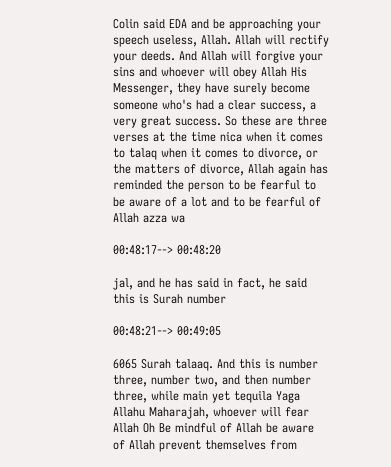Colin said EDA and be approaching your speech useless, Allah. Allah will rectify your deeds. And Allah will forgive your sins and whoever will obey Allah His Messenger, they have surely become someone who's had a clear success, a very great success. So these are three verses at the time nica when it comes to talaq when it comes to divorce, or the matters of divorce, Allah again has reminded the person to be fearful to be aware of a lot and to be fearful of Allah azza wa

00:48:17--> 00:48:20

jal, and he has said in fact, he said this is Surah number

00:48:21--> 00:49:05

6065 Surah talaaq. And this is number three, number two, and then number three, while main yet tequila Yaga Allahu Maharajah, whoever will fear Allah Oh Be mindful of Allah be aware of Allah prevent themselves from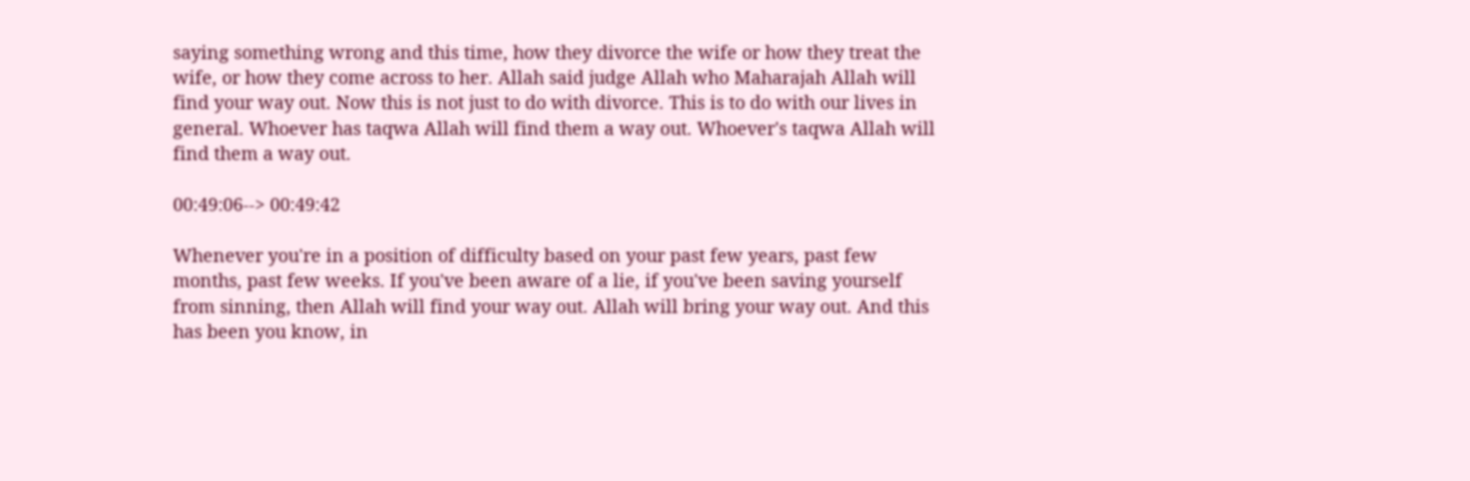saying something wrong and this time, how they divorce the wife or how they treat the wife, or how they come across to her. Allah said judge Allah who Maharajah Allah will find your way out. Now this is not just to do with divorce. This is to do with our lives in general. Whoever has taqwa Allah will find them a way out. Whoever's taqwa Allah will find them a way out.

00:49:06--> 00:49:42

Whenever you're in a position of difficulty based on your past few years, past few months, past few weeks. If you've been aware of a lie, if you've been saving yourself from sinning, then Allah will find your way out. Allah will bring your way out. And this has been you know, in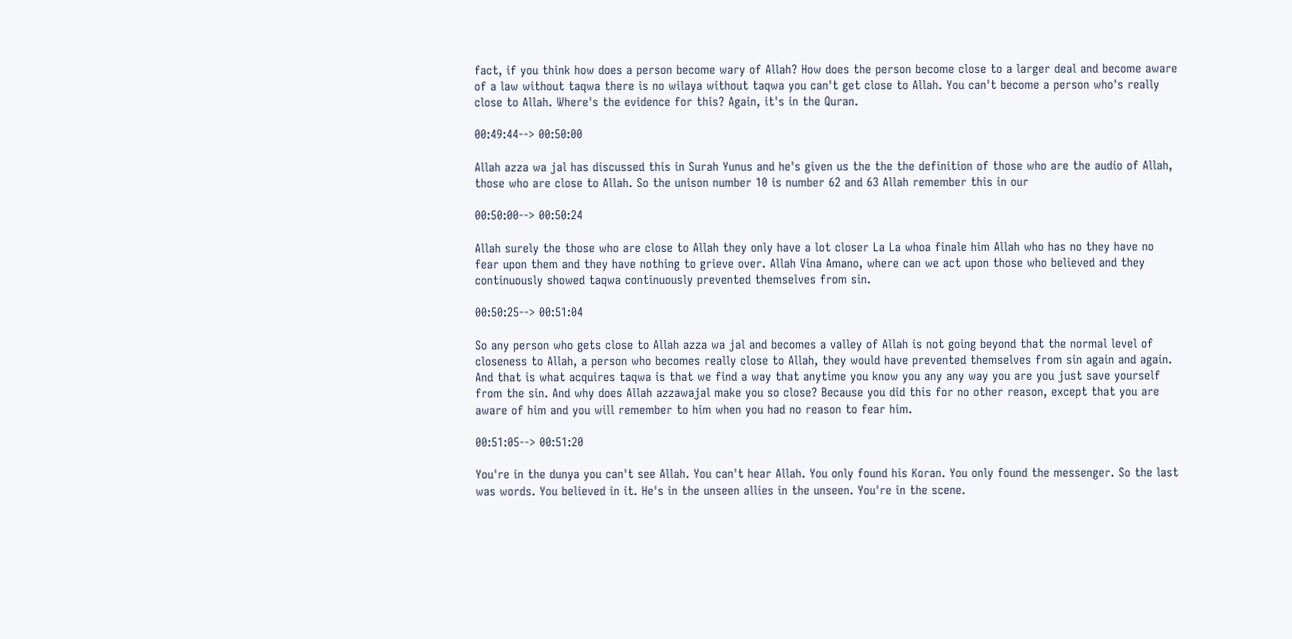fact, if you think how does a person become wary of Allah? How does the person become close to a larger deal and become aware of a law without taqwa there is no wilaya without taqwa you can't get close to Allah. You can't become a person who's really close to Allah. Where's the evidence for this? Again, it's in the Quran.

00:49:44--> 00:50:00

Allah azza wa jal has discussed this in Surah Yunus and he's given us the the the definition of those who are the audio of Allah, those who are close to Allah. So the unison number 10 is number 62 and 63 Allah remember this in our

00:50:00--> 00:50:24

Allah surely the those who are close to Allah they only have a lot closer La La whoa finale him Allah who has no they have no fear upon them and they have nothing to grieve over. Allah Vina Amano, where can we act upon those who believed and they continuously showed taqwa continuously prevented themselves from sin.

00:50:25--> 00:51:04

So any person who gets close to Allah azza wa jal and becomes a valley of Allah is not going beyond that the normal level of closeness to Allah, a person who becomes really close to Allah, they would have prevented themselves from sin again and again. And that is what acquires taqwa is that we find a way that anytime you know you any any way you are you just save yourself from the sin. And why does Allah azzawajal make you so close? Because you did this for no other reason, except that you are aware of him and you will remember to him when you had no reason to fear him.

00:51:05--> 00:51:20

You're in the dunya you can't see Allah. You can't hear Allah. You only found his Koran. You only found the messenger. So the last was words. You believed in it. He's in the unseen allies in the unseen. You're in the scene.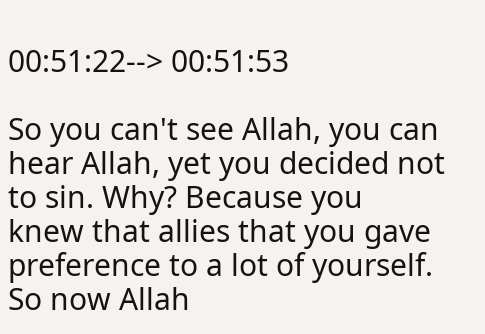00:51:22--> 00:51:53

So you can't see Allah, you can hear Allah, yet you decided not to sin. Why? Because you knew that allies that you gave preference to a lot of yourself. So now Allah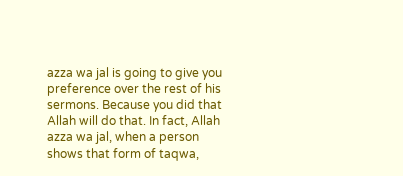azza wa jal is going to give you preference over the rest of his sermons. Because you did that Allah will do that. In fact, Allah azza wa jal, when a person shows that form of taqwa,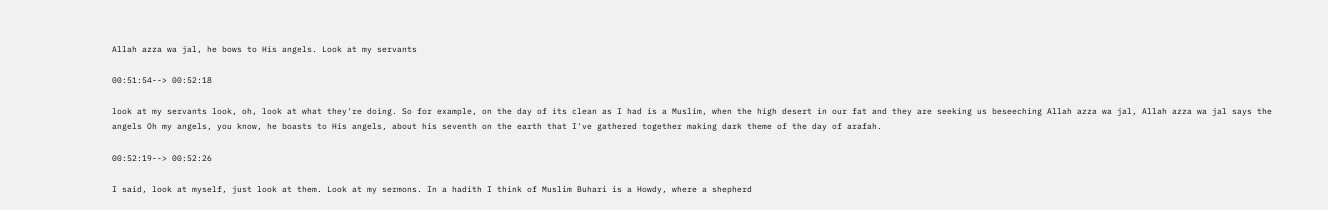Allah azza wa jal, he bows to His angels. Look at my servants

00:51:54--> 00:52:18

look at my servants look, oh, look at what they're doing. So for example, on the day of its clean as I had is a Muslim, when the high desert in our fat and they are seeking us beseeching Allah azza wa jal, Allah azza wa jal says the angels Oh my angels, you know, he boasts to His angels, about his seventh on the earth that I've gathered together making dark theme of the day of arafah.

00:52:19--> 00:52:26

I said, look at myself, just look at them. Look at my sermons. In a hadith I think of Muslim Buhari is a Howdy, where a shepherd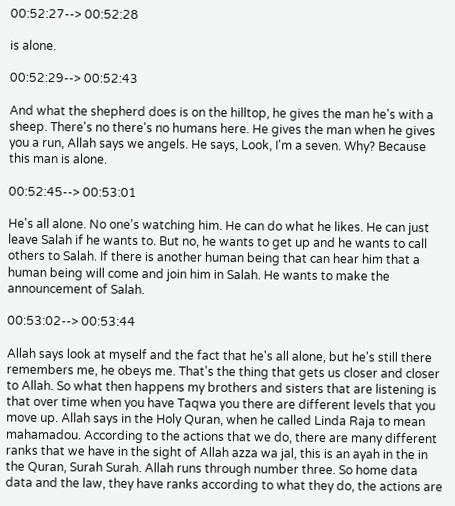00:52:27--> 00:52:28

is alone.

00:52:29--> 00:52:43

And what the shepherd does is on the hilltop, he gives the man he's with a sheep. There's no there's no humans here. He gives the man when he gives you a run, Allah says we angels. He says, Look, I'm a seven. Why? Because this man is alone.

00:52:45--> 00:53:01

He's all alone. No one's watching him. He can do what he likes. He can just leave Salah if he wants to. But no, he wants to get up and he wants to call others to Salah. If there is another human being that can hear him that a human being will come and join him in Salah. He wants to make the announcement of Salah.

00:53:02--> 00:53:44

Allah says look at myself and the fact that he's all alone, but he's still there remembers me, he obeys me. That's the thing that gets us closer and closer to Allah. So what then happens my brothers and sisters that are listening is that over time when you have Taqwa you there are different levels that you move up. Allah says in the Holy Quran, when he called Linda Raja to mean mahamadou. According to the actions that we do, there are many different ranks that we have in the sight of Allah azza wa jal, this is an ayah in the in the Quran, Surah Surah. Allah runs through number three. So home data data and the law, they have ranks according to what they do, the actions are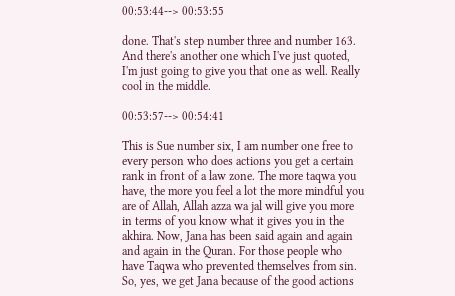00:53:44--> 00:53:55

done. That's step number three and number 163. And there's another one which I've just quoted, I'm just going to give you that one as well. Really cool in the middle.

00:53:57--> 00:54:41

This is Sue number six, I am number one free to every person who does actions you get a certain rank in front of a law zone. The more taqwa you have, the more you feel a lot the more mindful you are of Allah, Allah azza wa jal will give you more in terms of you know what it gives you in the akhira. Now, Jana has been said again and again and again in the Quran. For those people who have Taqwa who prevented themselves from sin. So, yes, we get Jana because of the good actions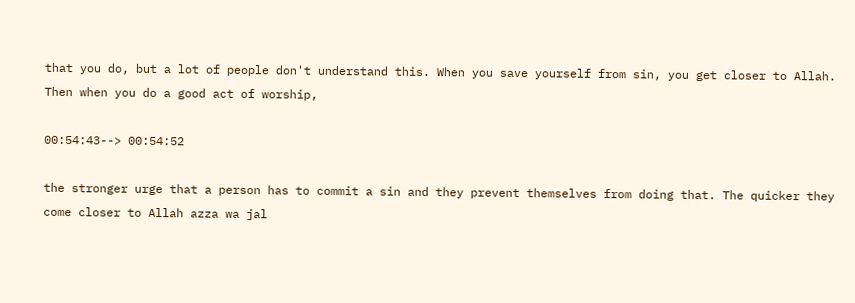that you do, but a lot of people don't understand this. When you save yourself from sin, you get closer to Allah. Then when you do a good act of worship,

00:54:43--> 00:54:52

the stronger urge that a person has to commit a sin and they prevent themselves from doing that. The quicker they come closer to Allah azza wa jal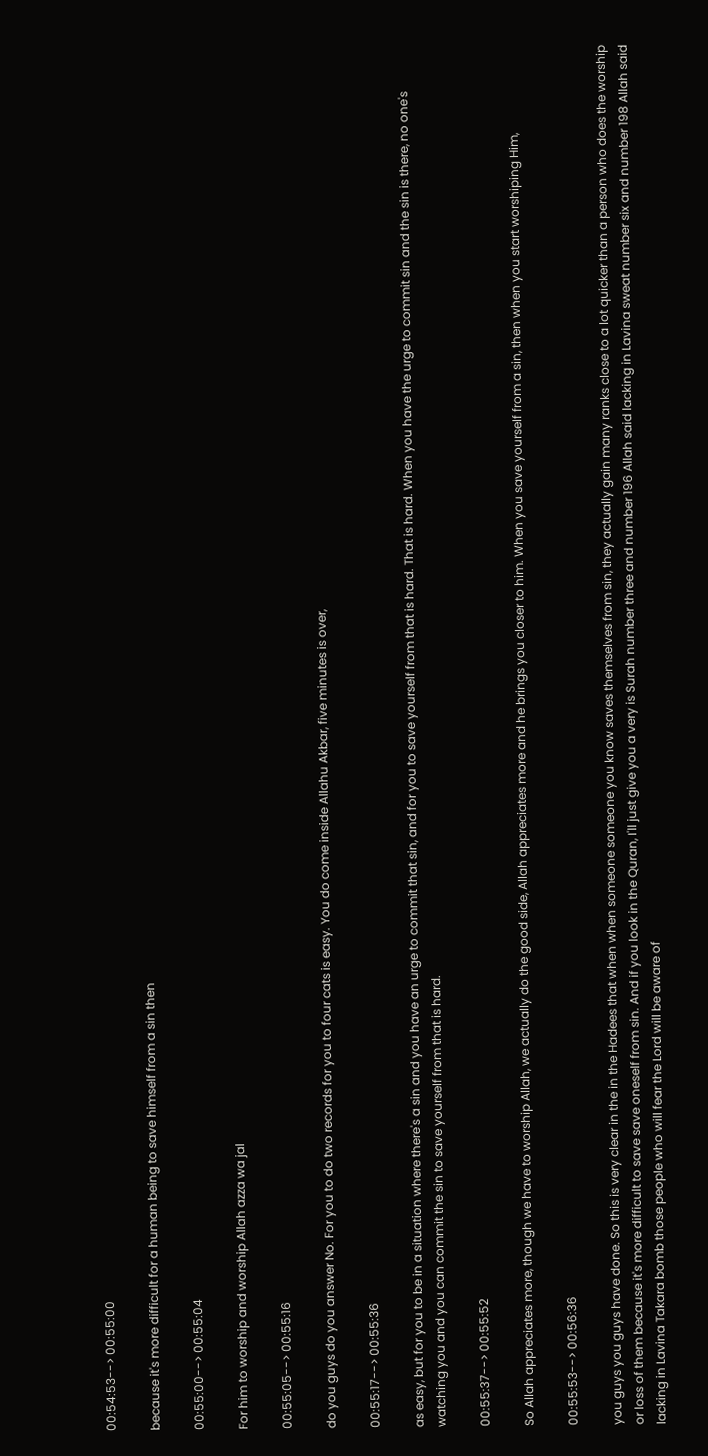00:54:53--> 00:55:00

because it's more difficult for a human being to save himself from a sin then

00:55:00--> 00:55:04

For him to worship and worship Allah azza wa jal

00:55:05--> 00:55:16

do you guys do you answer No. For you to do two records for you to four cats is easy. You do come inside Allahu Akbar, five minutes is over,

00:55:17--> 00:55:36

as easy, but for you to be in a situation where there's a sin and you have an urge to commit that sin, and for you to save yourself from that is hard. That is hard. When you have the urge to commit sin and the sin is there, no one's watching you and you can commit the sin to save yourself from that is hard.

00:55:37--> 00:55:52

So Allah appreciates more, though we have to worship Allah, we actually do the good side, Allah appreciates more and he brings you closer to him. When you save yourself from a sin, then when you start worshiping Him,

00:55:53--> 00:56:36

you guys you guys have done. So this is very clear in the in the Hadees that when when someone someone you know saves themselves from sin, they actually gain many ranks close to a lot quicker than a person who does the worship or loss of them because it's more difficult to save save oneself from sin. And if you look in the Quran, I'll just give you a very is Surah number three and number 196 Allah said lacking in Lavina sweat number six and number 198 Allah said lacking in Lavina Takara bomb those people who will fear the Lord will be aware of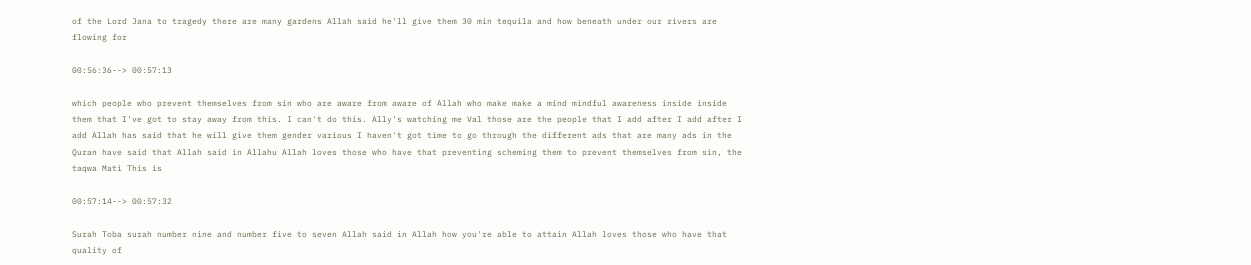of the Lord Jana to tragedy there are many gardens Allah said he'll give them 30 min tequila and how beneath under our rivers are flowing for

00:56:36--> 00:57:13

which people who prevent themselves from sin who are aware from aware of Allah who make make a mind mindful awareness inside inside them that I've got to stay away from this. I can't do this. Ally's watching me Val those are the people that I add after I add after I add Allah has said that he will give them gender various I haven't got time to go through the different ads that are many ads in the Quran have said that Allah said in Allahu Allah loves those who have that preventing scheming them to prevent themselves from sin, the taqwa Mati This is

00:57:14--> 00:57:32

Surah Toba surah number nine and number five to seven Allah said in Allah how you're able to attain Allah loves those who have that quality of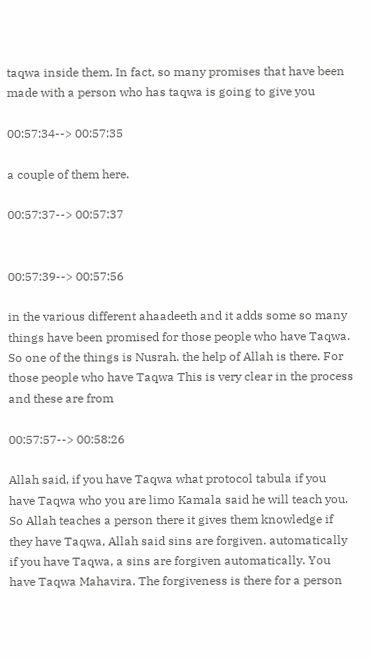taqwa inside them. In fact, so many promises that have been made with a person who has taqwa is going to give you

00:57:34--> 00:57:35

a couple of them here.

00:57:37--> 00:57:37


00:57:39--> 00:57:56

in the various different ahaadeeth and it adds some so many things have been promised for those people who have Taqwa. So one of the things is Nusrah. the help of Allah is there. For those people who have Taqwa This is very clear in the process and these are from

00:57:57--> 00:58:26

Allah said, if you have Taqwa what protocol tabula if you have Taqwa who you are limo Kamala said he will teach you. So Allah teaches a person there it gives them knowledge if they have Taqwa, Allah said sins are forgiven. automatically if you have Taqwa, a sins are forgiven automatically. You have Taqwa Mahavira. The forgiveness is there for a person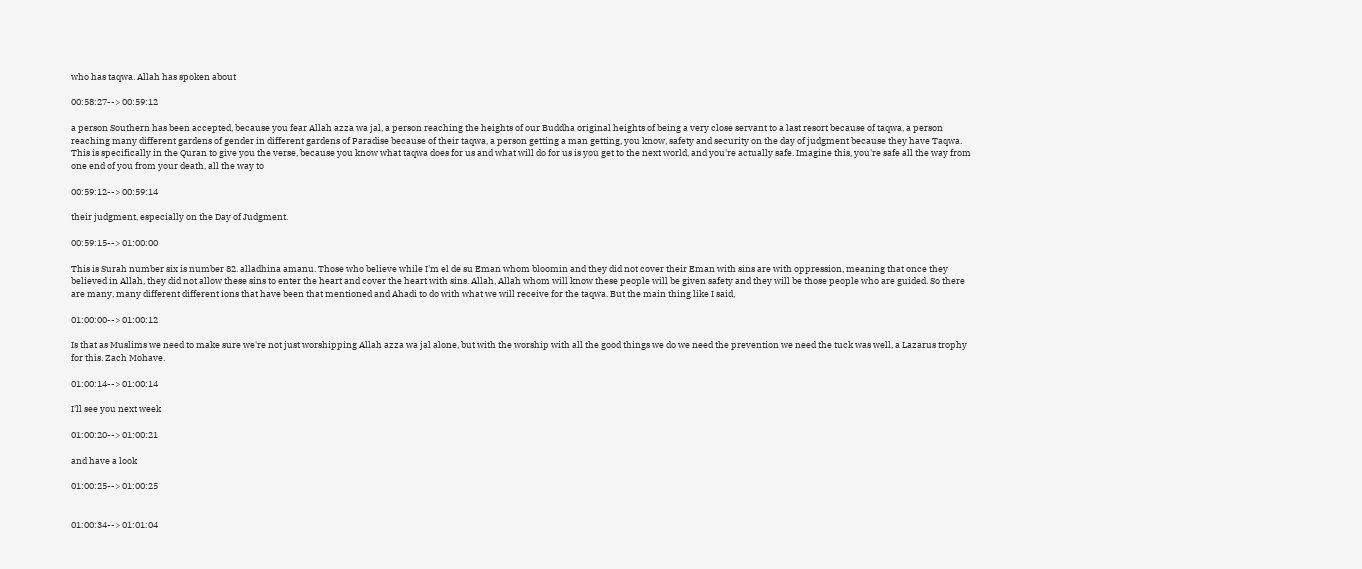who has taqwa. Allah has spoken about

00:58:27--> 00:59:12

a person Southern has been accepted, because you fear Allah azza wa jal, a person reaching the heights of our Buddha original heights of being a very close servant to a last resort because of taqwa, a person reaching many different gardens of gender in different gardens of Paradise because of their taqwa, a person getting a man getting, you know, safety and security on the day of judgment because they have Taqwa. This is specifically in the Quran to give you the verse, because you know what taqwa does for us and what will do for us is you get to the next world, and you're actually safe. Imagine this, you're safe all the way from one end of you from your death, all the way to

00:59:12--> 00:59:14

their judgment, especially on the Day of Judgment.

00:59:15--> 01:00:00

This is Surah number six is number 82. alladhina amanu. Those who believe while I'm el de su Eman whom bloomin and they did not cover their Eman with sins are with oppression, meaning that once they believed in Allah, they did not allow these sins to enter the heart and cover the heart with sins. Allah, Allah whom will know these people will be given safety and they will be those people who are guided. So there are many, many different different ions that have been that mentioned and Ahadi to do with what we will receive for the taqwa. But the main thing like I said,

01:00:00--> 01:00:12

Is that as Muslims we need to make sure we're not just worshipping Allah azza wa jal alone, but with the worship with all the good things we do we need the prevention we need the tuck was well, a Lazarus trophy for this. Zach Mohave.

01:00:14--> 01:00:14

I'll see you next week

01:00:20--> 01:00:21

and have a look

01:00:25--> 01:00:25


01:00:34--> 01:01:04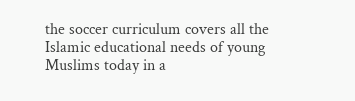the soccer curriculum covers all the Islamic educational needs of young Muslims today in a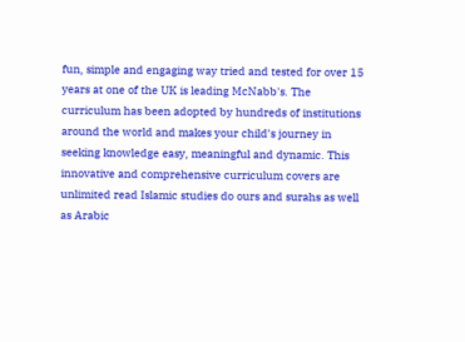fun, simple and engaging way tried and tested for over 15 years at one of the UK is leading McNabb's. The curriculum has been adopted by hundreds of institutions around the world and makes your child's journey in seeking knowledge easy, meaningful and dynamic. This innovative and comprehensive curriculum covers are unlimited read Islamic studies do ours and surahs as well as Arabic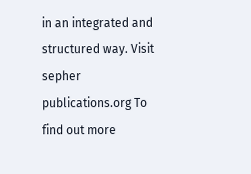in an integrated and structured way. Visit sepher publications.org To find out more